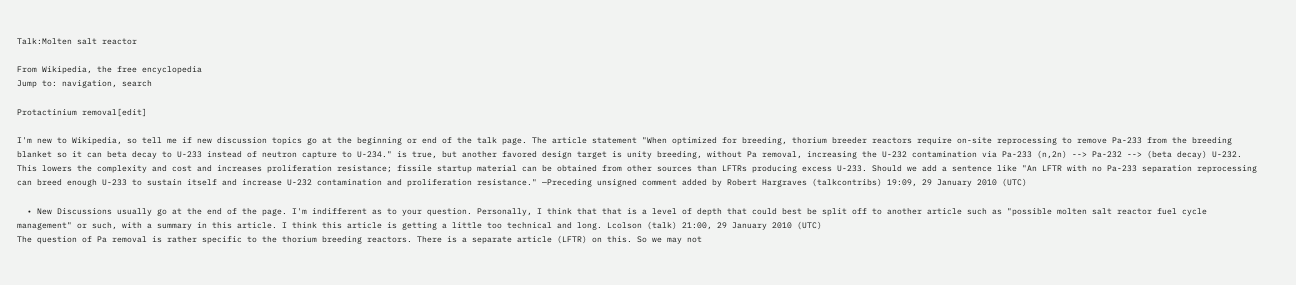Talk:Molten salt reactor

From Wikipedia, the free encyclopedia
Jump to: navigation, search

Protactinium removal[edit]

I'm new to Wikipedia, so tell me if new discussion topics go at the beginning or end of the talk page. The article statement "When optimized for breeding, thorium breeder reactors require on-site reprocessing to remove Pa-233 from the breeding blanket so it can beta decay to U-233 instead of neutron capture to U-234." is true, but another favored design target is unity breeding, without Pa removal, increasing the U-232 contamination via Pa-233 (n,2n) --> Pa-232 --> (beta decay) U-232. This lowers the complexity and cost and increases proliferation resistance; fissile startup material can be obtained from other sources than LFTRs producing excess U-233. Should we add a sentence like "An LFTR with no Pa-233 separation reprocessing can breed enough U-233 to sustain itself and increase U-232 contamination and proliferation resistance." —Preceding unsigned comment added by Robert Hargraves (talkcontribs) 19:09, 29 January 2010 (UTC)

  • New Discussions usually go at the end of the page. I'm indifferent as to your question. Personally, I think that that is a level of depth that could best be split off to another article such as "possible molten salt reactor fuel cycle management" or such, with a summary in this article. I think this article is getting a little too technical and long. Lcolson (talk) 21:00, 29 January 2010 (UTC)
The question of Pa removal is rather specific to the thorium breeding reactors. There is a separate article (LFTR) on this. So we may not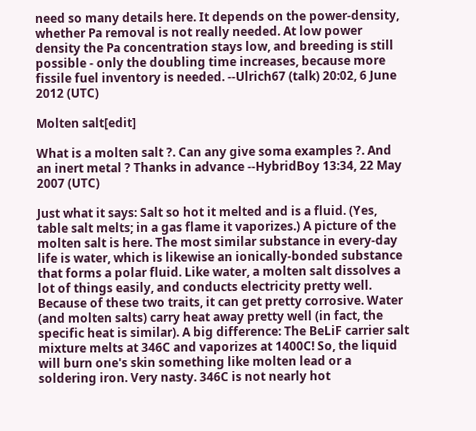need so many details here. It depends on the power-density, whether Pa removal is not really needed. At low power density the Pa concentration stays low, and breeding is still possible - only the doubling time increases, because more fissile fuel inventory is needed. --Ulrich67 (talk) 20:02, 6 June 2012 (UTC)

Molten salt[edit]

What is a molten salt ?. Can any give soma examples ?. And an inert metal ? Thanks in advance --HybridBoy 13:34, 22 May 2007 (UTC)

Just what it says: Salt so hot it melted and is a fluid. (Yes, table salt melts; in a gas flame it vaporizes.) A picture of the molten salt is here. The most similar substance in every-day life is water, which is likewise an ionically-bonded substance that forms a polar fluid. Like water, a molten salt dissolves a lot of things easily, and conducts electricity pretty well. Because of these two traits, it can get pretty corrosive. Water (and molten salts) carry heat away pretty well (in fact, the specific heat is similar). A big difference: The BeLiF carrier salt mixture melts at 346C and vaporizes at 1400C! So, the liquid will burn one's skin something like molten lead or a soldering iron. Very nasty. 346C is not nearly hot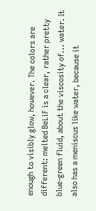enough to visibly glow, however. The colors are different: melted BeLiF is a clear, rather pretty blue-green fluid, about the viscosity of... water. It also has a meniscus like water, because it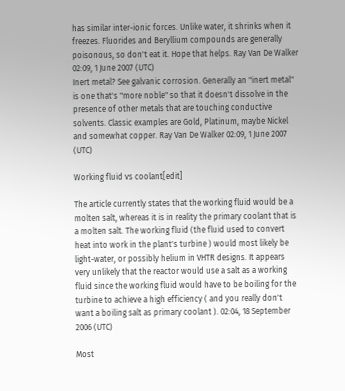has similar inter-ionic forces. Unlike water, it shrinks when it freezes. Fluorides and Beryllium compounds are generally poisonous, so don't eat it. Hope that helps. Ray Van De Walker 02:09, 1 June 2007 (UTC)
Inert metal? See galvanic corrosion. Generally an "inert metal" is one that's "more noble" so that it doesn't dissolve in the presence of other metals that are touching conductive solvents. Classic examples are Gold, Platinum, maybe Nickel and somewhat copper. Ray Van De Walker 02:09, 1 June 2007 (UTC)

Working fluid vs coolant[edit]

The article currently states that the working fluid would be a molten salt, whereas it is in reality the primary coolant that is a molten salt. The working fluid (the fluid used to convert heat into work in the plant's turbine ) would most likely be light-water, or possibly helium in VHTR designs. It appears very unlikely that the reactor would use a salt as a working fluid since the working fluid would have to be boiling for the turbine to achieve a high efficiency ( and you really don't want a boiling salt as primary coolant ). 02:04, 18 September 2006 (UTC)

Most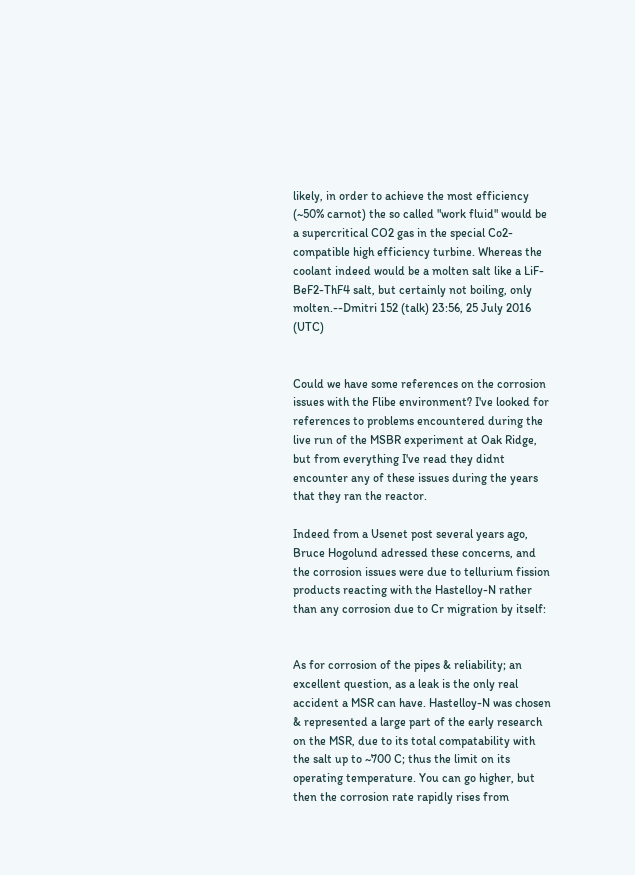likely, in order to achieve the most efficiency (~50% carnot) the so called "work fluid" would be a supercritical CO2 gas in the special Co2-compatible high efficiency turbine. Whereas the coolant indeed would be a molten salt like a LiF-BeF2-ThF4 salt, but certainly not boiling, only molten.--Dmitri 152 (talk) 23:56, 25 July 2016 (UTC)


Could we have some references on the corrosion issues with the Flibe environment? I've looked for references to problems encountered during the live run of the MSBR experiment at Oak Ridge, but from everything I've read they didnt encounter any of these issues during the years that they ran the reactor.

Indeed from a Usenet post several years ago, Bruce Hogolund adressed these concerns, and the corrosion issues were due to tellurium fission products reacting with the Hastelloy-N rather than any corrosion due to Cr migration by itself:


As for corrosion of the pipes & reliability; an excellent question, as a leak is the only real accident a MSR can have. Hastelloy-N was chosen & represented a large part of the early research on the MSR, due to its total compatability with the salt up to ~700 C; thus the limit on its operating temperature. You can go higher, but then the corrosion rate rapidly rises from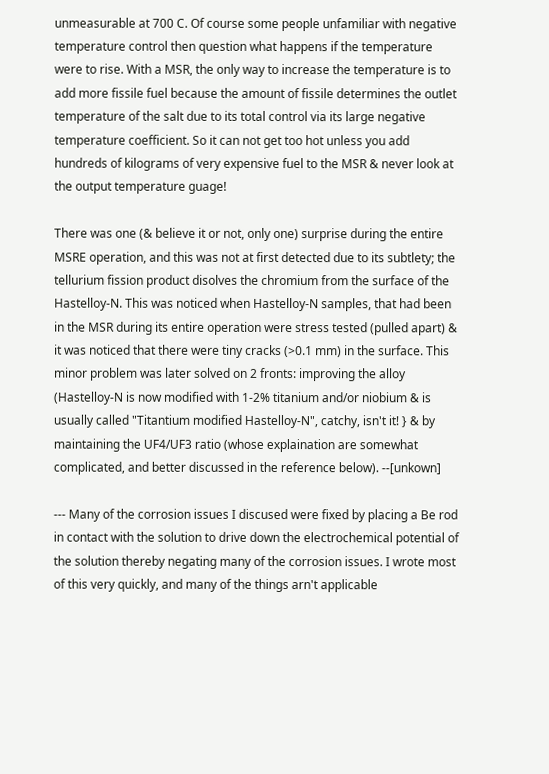unmeasurable at 700 C. Of course some people unfamiliar with negative temperature control then question what happens if the temperature were to rise. With a MSR, the only way to increase the temperature is to add more fissile fuel because the amount of fissile determines the outlet temperature of the salt due to its total control via its large negative temperature coefficient. So it can not get too hot unless you add hundreds of kilograms of very expensive fuel to the MSR & never look at the output temperature guage!

There was one (& believe it or not, only one) surprise during the entire MSRE operation, and this was not at first detected due to its subtlety; the tellurium fission product disolves the chromium from the surface of the Hastelloy-N. This was noticed when Hastelloy-N samples, that had been in the MSR during its entire operation were stress tested (pulled apart) & it was noticed that there were tiny cracks (>0.1 mm) in the surface. This minor problem was later solved on 2 fronts: improving the alloy (Hastelloy-N is now modified with 1-2% titanium and/or niobium & is usually called "Titantium modified Hastelloy-N", catchy, isn't it! } & by maintaining the UF4/UF3 ratio (whose explaination are somewhat complicated, and better discussed in the reference below). --[unkown]

--- Many of the corrosion issues I discused were fixed by placing a Be rod in contact with the solution to drive down the electrochemical potential of the solution thereby negating many of the corrosion issues. I wrote most of this very quickly, and many of the things arn't applicable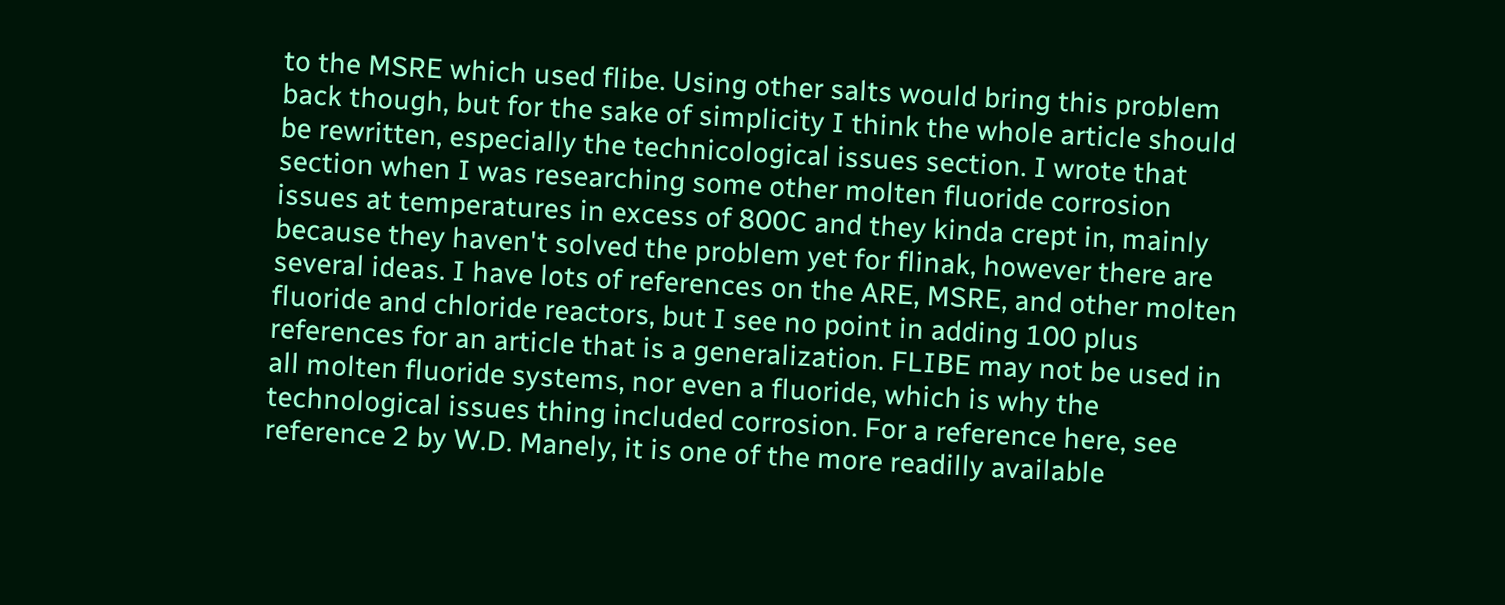to the MSRE which used flibe. Using other salts would bring this problem back though, but for the sake of simplicity I think the whole article should be rewritten, especially the technicological issues section. I wrote that section when I was researching some other molten fluoride corrosion issues at temperatures in excess of 800C and they kinda crept in, mainly because they haven't solved the problem yet for flinak, however there are several ideas. I have lots of references on the ARE, MSRE, and other molten fluoride and chloride reactors, but I see no point in adding 100 plus references for an article that is a generalization. FLIBE may not be used in all molten fluoride systems, nor even a fluoride, which is why the technological issues thing included corrosion. For a reference here, see reference 2 by W.D. Manely, it is one of the more readilly available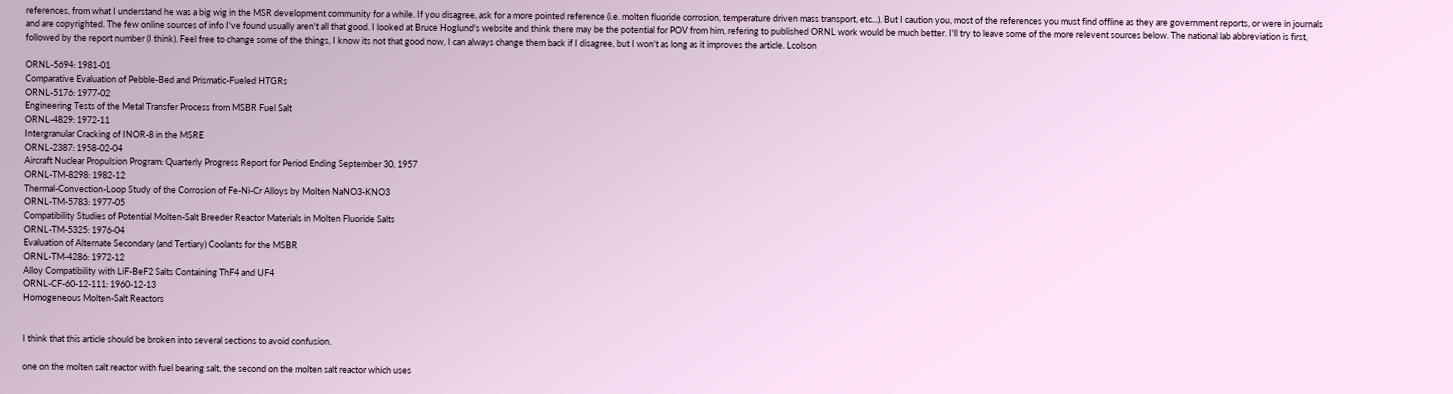references, from what I understand he was a big wig in the MSR development community for a while. If you disagree, ask for a more pointed reference (i.e. molten fluoride corrosion, temperature driven mass transport, etc...). But I caution you, most of the references you must find offline as they are government reports, or were in journals and are copyrighted. The few online sources of info I've found usually aren't all that good. I looked at Bruce Hoglund's website and think there may be the potential for POV from him, refering to published ORNL work would be much better. I'll try to leave some of the more relevent sources below. The national lab abbreviation is first, followed by the report number (I think). Feel free to change some of the things, I know its not that good now, I can always change them back if I disagree, but I won't as long as it improves the article. Lcolson

ORNL-5694: 1981-01
Comparative Evaluation of Pebble-Bed and Prismatic-Fueled HTGRs
ORNL-5176: 1977-02
Engineering Tests of the Metal Transfer Process from MSBR Fuel Salt
ORNL-4829: 1972-11
Intergranular Cracking of INOR-8 in the MSRE
ORNL-2387: 1958-02-04
Aircraft Nuclear Propulsion Program: Quarterly Progress Report for Period Ending September 30, 1957
ORNL-TM-8298: 1982-12
Thermal-Convection-Loop Study of the Corrosion of Fe-Ni-Cr Alloys by Molten NaNO3-KNO3
ORNL-TM-5783: 1977-05
Compatibility Studies of Potential Molten-Salt Breeder Reactor Materials in Molten Fluoride Salts
ORNL-TM-5325: 1976-04
Evaluation of Alternate Secondary (and Tertiary) Coolants for the MSBR
ORNL-TM-4286: 1972-12
Alloy Compatibility with LiF-BeF2 Salts Containing ThF4 and UF4
ORNL-CF-60-12-111: 1960-12-13
Homogeneous Molten-Salt Reactors


I think that this article should be broken into several sections to avoid confusion.

one on the molten salt reactor with fuel bearing salt, the second on the molten salt reactor which uses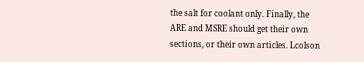the salt for coolant only. Finally, the ARE and MSRE should get their own sections, or their own articles. Lcolson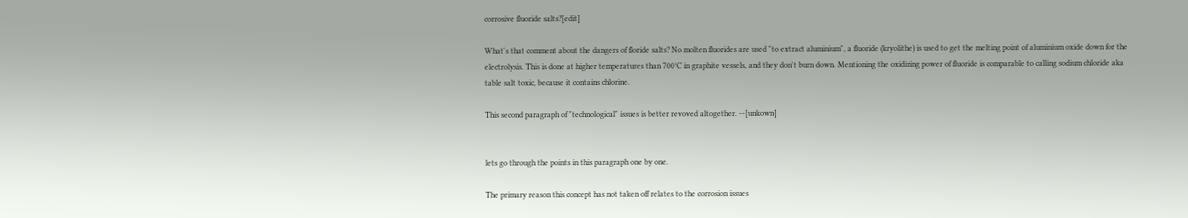corrosive fluoride salts?[edit]

What's that comment about the dangers of floride salts? No molten fluorides are used "to extract aluminium", a fluoride (kryolithe) is used to get the melting point of aluminium oxide down for the electrolysis. This is done at higher temperatures than 700°C in graphite vessels, and they don't burn down. Mentioning the oxidizing power of fluoride is comparable to calling sodium chloride aka table salt toxic, because it contains chlorine.

This second paragraph of "technological" issues is better revoved altogether. --[unkown]


lets go through the points in this paragraph one by one.

The primary reason this concept has not taken off relates to the corrosion issues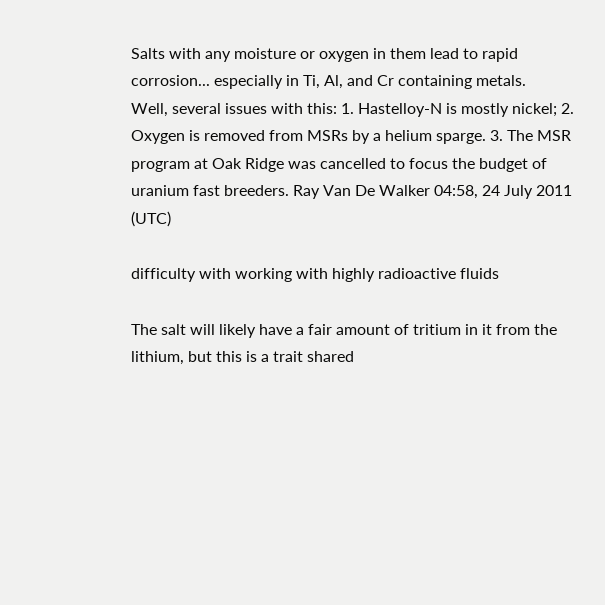Salts with any moisture or oxygen in them lead to rapid corrosion... especially in Ti, Al, and Cr containing metals.
Well, several issues with this: 1. Hastelloy-N is mostly nickel; 2. Oxygen is removed from MSRs by a helium sparge. 3. The MSR program at Oak Ridge was cancelled to focus the budget of uranium fast breeders. Ray Van De Walker 04:58, 24 July 2011 (UTC)

difficulty with working with highly radioactive fluids

The salt will likely have a fair amount of tritium in it from the lithium, but this is a trait shared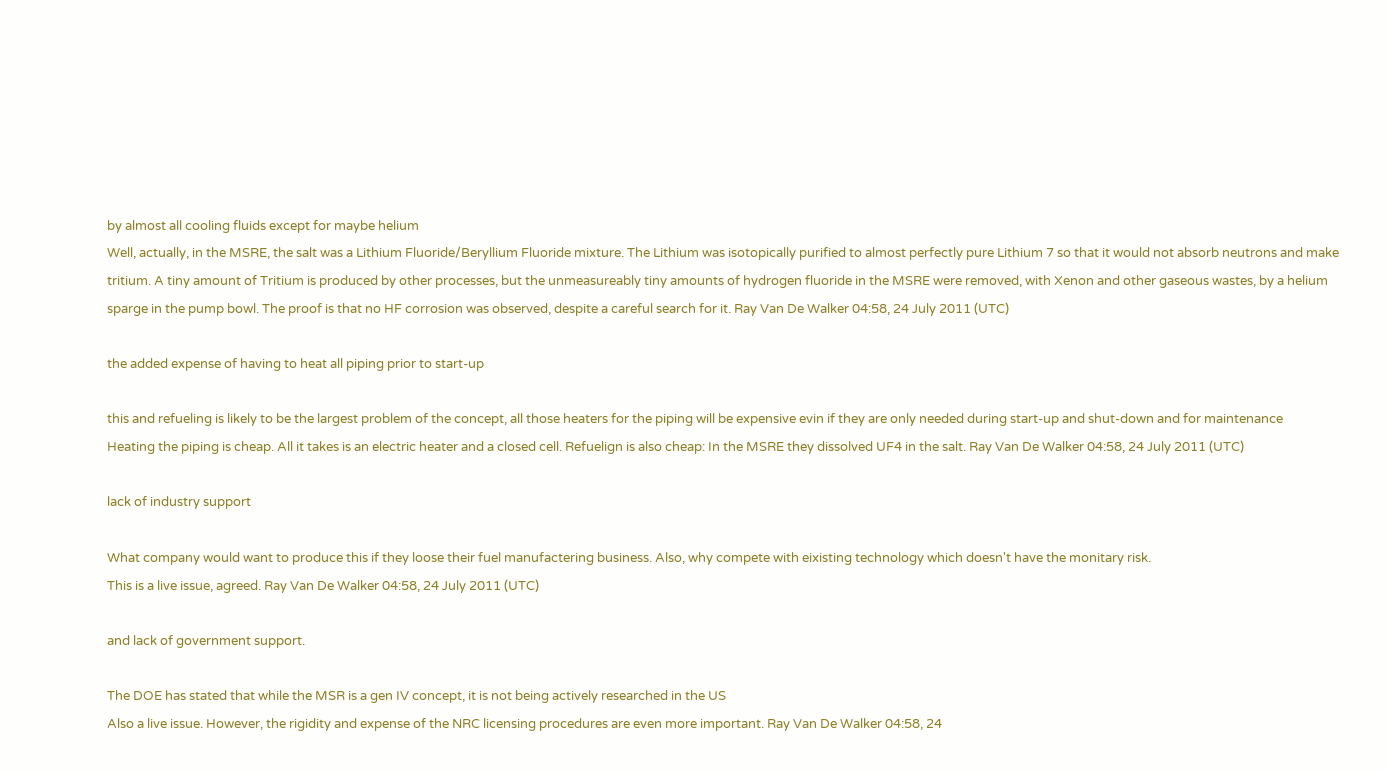by almost all cooling fluids except for maybe helium
Well, actually, in the MSRE, the salt was a Lithium Fluoride/Beryllium Fluoride mixture. The Lithium was isotopically purified to almost perfectly pure Lithium 7 so that it would not absorb neutrons and make tritium. A tiny amount of Tritium is produced by other processes, but the unmeasureably tiny amounts of hydrogen fluoride in the MSRE were removed, with Xenon and other gaseous wastes, by a helium sparge in the pump bowl. The proof is that no HF corrosion was observed, despite a careful search for it. Ray Van De Walker 04:58, 24 July 2011 (UTC)

the added expense of having to heat all piping prior to start-up

this and refueling is likely to be the largest problem of the concept, all those heaters for the piping will be expensive evin if they are only needed during start-up and shut-down and for maintenance
Heating the piping is cheap. All it takes is an electric heater and a closed cell. Refuelign is also cheap: In the MSRE they dissolved UF4 in the salt. Ray Van De Walker 04:58, 24 July 2011 (UTC)

lack of industry support

What company would want to produce this if they loose their fuel manufactering business. Also, why compete with eixisting technology which doesn't have the monitary risk.
This is a live issue, agreed. Ray Van De Walker 04:58, 24 July 2011 (UTC)

and lack of government support.

The DOE has stated that while the MSR is a gen IV concept, it is not being actively researched in the US
Also a live issue. However, the rigidity and expense of the NRC licensing procedures are even more important. Ray Van De Walker 04:58, 24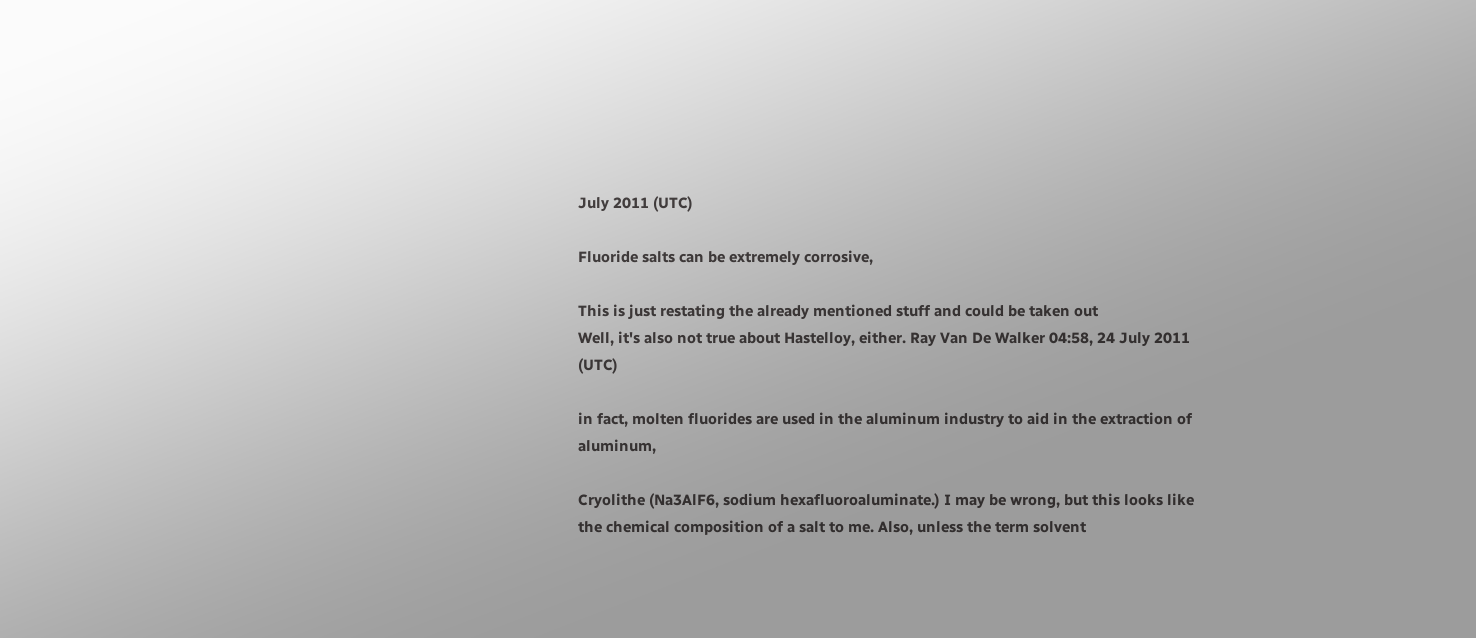July 2011 (UTC)

Fluoride salts can be extremely corrosive,

This is just restating the already mentioned stuff and could be taken out
Well, it's also not true about Hastelloy, either. Ray Van De Walker 04:58, 24 July 2011 (UTC)

in fact, molten fluorides are used in the aluminum industry to aid in the extraction of aluminum,

Cryolithe (Na3AlF6, sodium hexafluoroaluminate.) I may be wrong, but this looks like the chemical composition of a salt to me. Also, unless the term solvent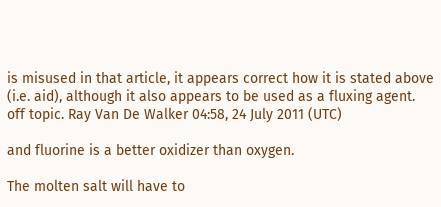is misused in that article, it appears correct how it is stated above (i.e. aid), although it also appears to be used as a fluxing agent.
off topic. Ray Van De Walker 04:58, 24 July 2011 (UTC)

and fluorine is a better oxidizer than oxygen.

The molten salt will have to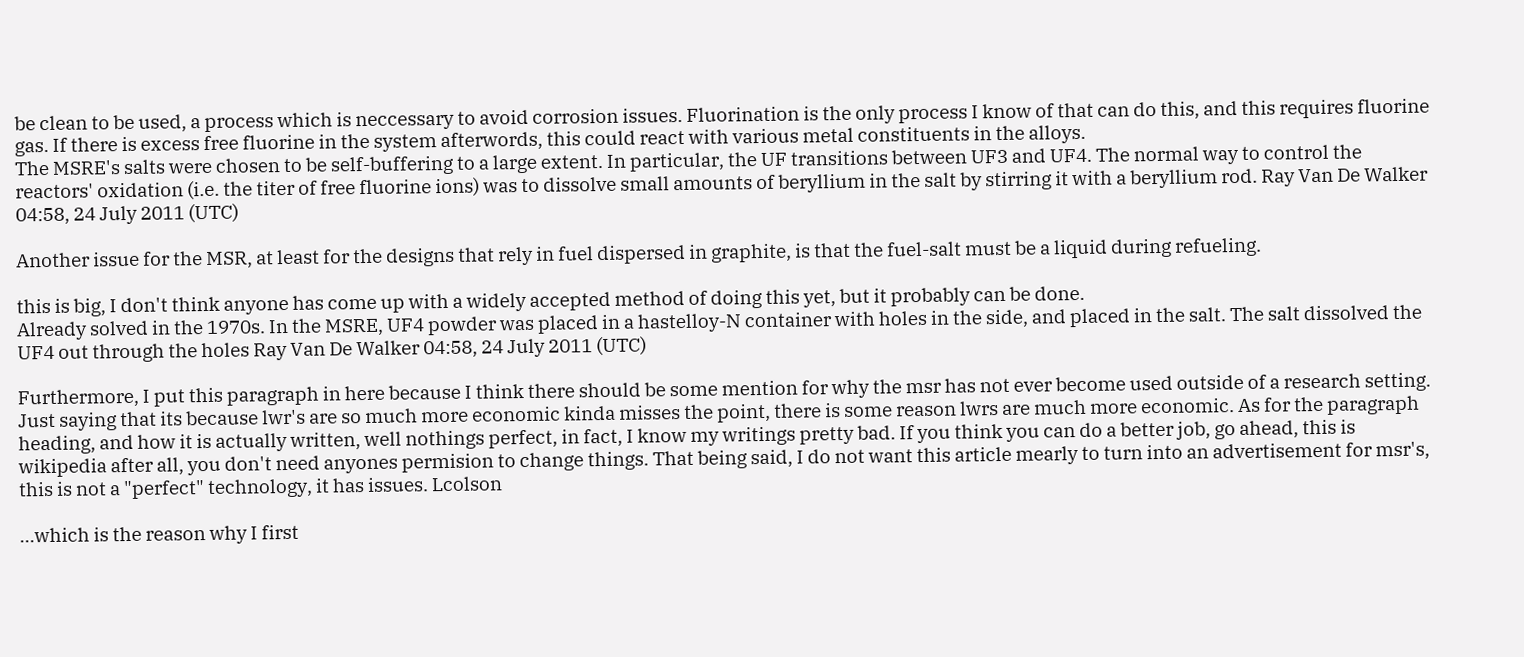be clean to be used, a process which is neccessary to avoid corrosion issues. Fluorination is the only process I know of that can do this, and this requires fluorine gas. If there is excess free fluorine in the system afterwords, this could react with various metal constituents in the alloys.
The MSRE's salts were chosen to be self-buffering to a large extent. In particular, the UF transitions between UF3 and UF4. The normal way to control the reactors' oxidation (i.e. the titer of free fluorine ions) was to dissolve small amounts of beryllium in the salt by stirring it with a beryllium rod. Ray Van De Walker 04:58, 24 July 2011 (UTC)

Another issue for the MSR, at least for the designs that rely in fuel dispersed in graphite, is that the fuel-salt must be a liquid during refueling.

this is big, I don't think anyone has come up with a widely accepted method of doing this yet, but it probably can be done.
Already solved in the 1970s. In the MSRE, UF4 powder was placed in a hastelloy-N container with holes in the side, and placed in the salt. The salt dissolved the UF4 out through the holes Ray Van De Walker 04:58, 24 July 2011 (UTC)

Furthermore, I put this paragraph in here because I think there should be some mention for why the msr has not ever become used outside of a research setting. Just saying that its because lwr's are so much more economic kinda misses the point, there is some reason lwrs are much more economic. As for the paragraph heading, and how it is actually written, well nothings perfect, in fact, I know my writings pretty bad. If you think you can do a better job, go ahead, this is wikipedia after all, you don't need anyones permision to change things. That being said, I do not want this article mearly to turn into an advertisement for msr's, this is not a "perfect" technology, it has issues. Lcolson

...which is the reason why I first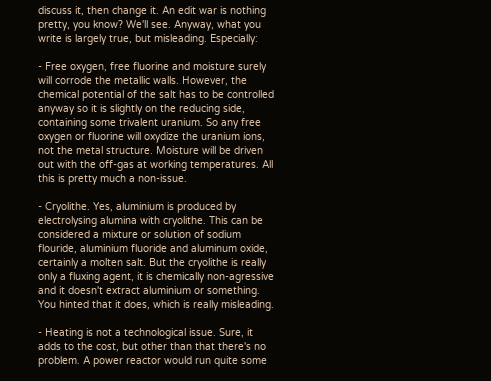discuss it, then change it. An edit war is nothing pretty, you know? We'll see. Anyway, what you write is largely true, but misleading. Especially:

- Free oxygen, free fluorine and moisture surely will corrode the metallic walls. However, the chemical potential of the salt has to be controlled anyway so it is slightly on the reducing side, containing some trivalent uranium. So any free oxygen or fluorine will oxydize the uranium ions, not the metal structure. Moisture will be driven out with the off-gas at working temperatures. All this is pretty much a non-issue.

- Cryolithe. Yes, aluminium is produced by electrolysing alumina with cryolithe. This can be considered a mixture or solution of sodium flouride, aluminium fluoride and aluminum oxide, certainly a molten salt. But the cryolithe is really only a fluxing agent, it is chemically non-agressive and it doesn't extract aluminium or something. You hinted that it does, which is really misleading.

- Heating is not a technological issue. Sure, it adds to the cost, but other than that there's no problem. A power reactor would run quite some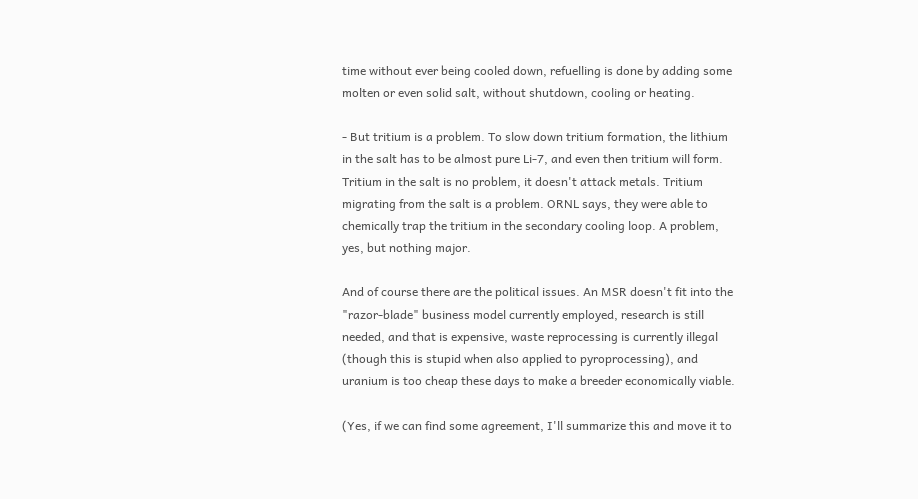time without ever being cooled down, refuelling is done by adding some molten or even solid salt, without shutdown, cooling or heating.

- But tritium is a problem. To slow down tritium formation, the lithium in the salt has to be almost pure Li-7, and even then tritium will form. Tritium in the salt is no problem, it doesn't attack metals. Tritium migrating from the salt is a problem. ORNL says, they were able to chemically trap the tritium in the secondary cooling loop. A problem, yes, but nothing major.

And of course there are the political issues. An MSR doesn't fit into the "razor-blade" business model currently employed, research is still needed, and that is expensive, waste reprocessing is currently illegal (though this is stupid when also applied to pyroprocessing), and uranium is too cheap these days to make a breeder economically viable.

(Yes, if we can find some agreement, I'll summarize this and move it to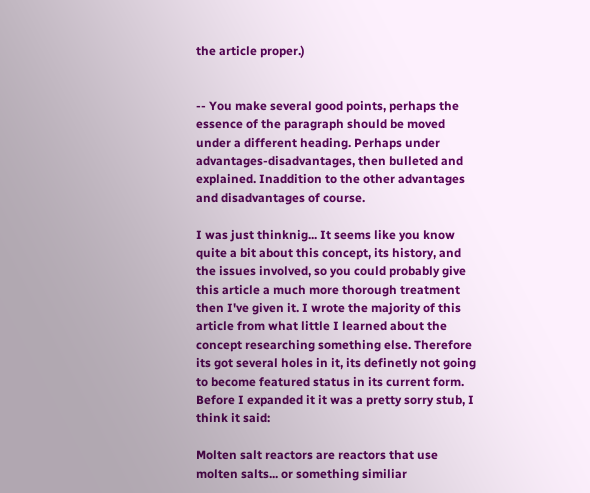the article proper.)


-- You make several good points, perhaps the essence of the paragraph should be moved under a different heading. Perhaps under advantages-disadvantages, then bulleted and explained. Inaddition to the other advantages and disadvantages of course.

I was just thinknig... It seems like you know quite a bit about this concept, its history, and the issues involved, so you could probably give this article a much more thorough treatment then I've given it. I wrote the majority of this article from what little I learned about the concept researching something else. Therefore its got several holes in it, its definetly not going to become featured status in its current form. Before I expanded it it was a pretty sorry stub, I think it said:

Molten salt reactors are reactors that use molten salts... or something similiar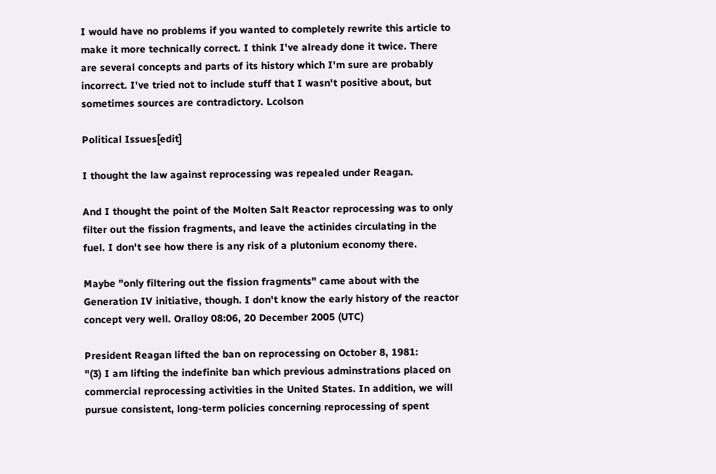I would have no problems if you wanted to completely rewrite this article to make it more technically correct. I think I've already done it twice. There are several concepts and parts of its history which I'm sure are probably incorrect. I've tried not to include stuff that I wasn't positive about, but sometimes sources are contradictory. Lcolson

Political Issues[edit]

I thought the law against reprocessing was repealed under Reagan.

And I thought the point of the Molten Salt Reactor reprocessing was to only filter out the fission fragments, and leave the actinides circulating in the fuel. I don't see how there is any risk of a plutonium economy there.

Maybe "only filtering out the fission fragments" came about with the Generation IV initiative, though. I don't know the early history of the reactor concept very well. Oralloy 08:06, 20 December 2005 (UTC)

President Reagan lifted the ban on reprocessing on October 8, 1981:
"(3) I am lifting the indefinite ban which previous adminstrations placed on commercial reprocessing activities in the United States. In addition, we will pursue consistent, long-term policies concerning reprocessing of spent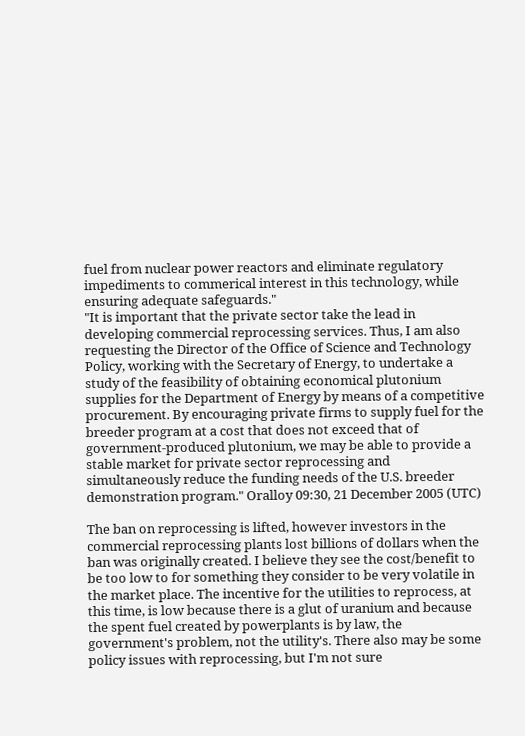fuel from nuclear power reactors and eliminate regulatory impediments to commerical interest in this technology, while ensuring adequate safeguards."
"It is important that the private sector take the lead in developing commercial reprocessing services. Thus, I am also requesting the Director of the Office of Science and Technology Policy, working with the Secretary of Energy, to undertake a study of the feasibility of obtaining economical plutonium supplies for the Department of Energy by means of a competitive procurement. By encouraging private firms to supply fuel for the breeder program at a cost that does not exceed that of government-produced plutonium, we may be able to provide a stable market for private sector reprocessing and simultaneously reduce the funding needs of the U.S. breeder demonstration program." Oralloy 09:30, 21 December 2005 (UTC)

The ban on reprocessing is lifted, however investors in the commercial reprocessing plants lost billions of dollars when the ban was originally created. I believe they see the cost/benefit to be too low to for something they consider to be very volatile in the market place. The incentive for the utilities to reprocess, at this time, is low because there is a glut of uranium and because the spent fuel created by powerplants is by law, the government's problem, not the utility's. There also may be some policy issues with reprocessing, but I'm not sure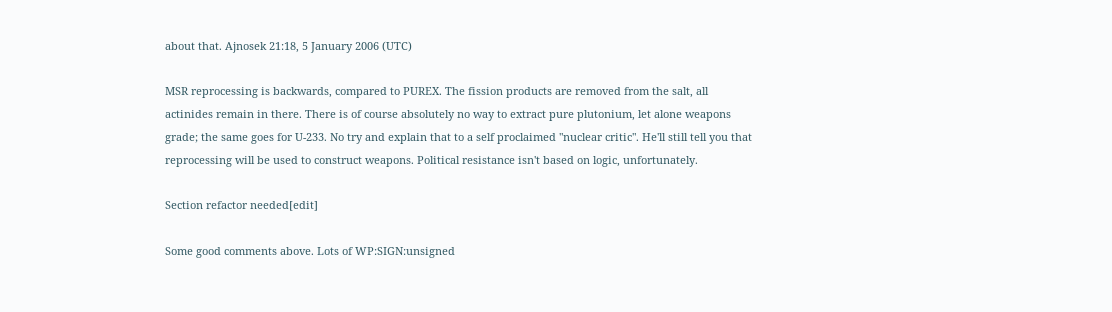about that. Ajnosek 21:18, 5 January 2006 (UTC)

MSR reprocessing is backwards, compared to PUREX. The fission products are removed from the salt, all actinides remain in there. There is of course absolutely no way to extract pure plutonium, let alone weapons grade; the same goes for U-233. No try and explain that to a self proclaimed "nuclear critic". He'll still tell you that reprocessing will be used to construct weapons. Political resistance isn't based on logic, unfortunately.

Section refactor needed[edit]

Some good comments above. Lots of WP:SIGN:unsigned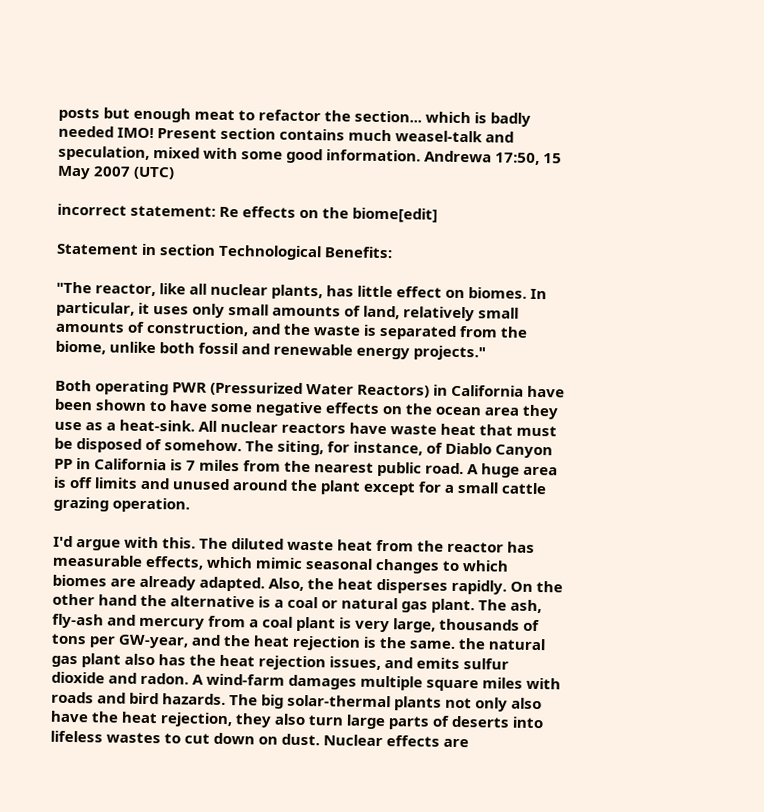posts but enough meat to refactor the section... which is badly needed IMO! Present section contains much weasel-talk and speculation, mixed with some good information. Andrewa 17:50, 15 May 2007 (UTC)

incorrect statement: Re effects on the biome[edit]

Statement in section Technological Benefits:

"The reactor, like all nuclear plants, has little effect on biomes. In particular, it uses only small amounts of land, relatively small amounts of construction, and the waste is separated from the biome, unlike both fossil and renewable energy projects."

Both operating PWR (Pressurized Water Reactors) in California have been shown to have some negative effects on the ocean area they use as a heat-sink. All nuclear reactors have waste heat that must be disposed of somehow. The siting, for instance, of Diablo Canyon PP in California is 7 miles from the nearest public road. A huge area is off limits and unused around the plant except for a small cattle grazing operation.

I'd argue with this. The diluted waste heat from the reactor has measurable effects, which mimic seasonal changes to which biomes are already adapted. Also, the heat disperses rapidly. On the other hand the alternative is a coal or natural gas plant. The ash, fly-ash and mercury from a coal plant is very large, thousands of tons per GW-year, and the heat rejection is the same. the natural gas plant also has the heat rejection issues, and emits sulfur dioxide and radon. A wind-farm damages multiple square miles with roads and bird hazards. The big solar-thermal plants not only also have the heat rejection, they also turn large parts of deserts into lifeless wastes to cut down on dust. Nuclear effects are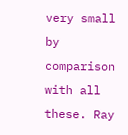very small by comparison with all these. Ray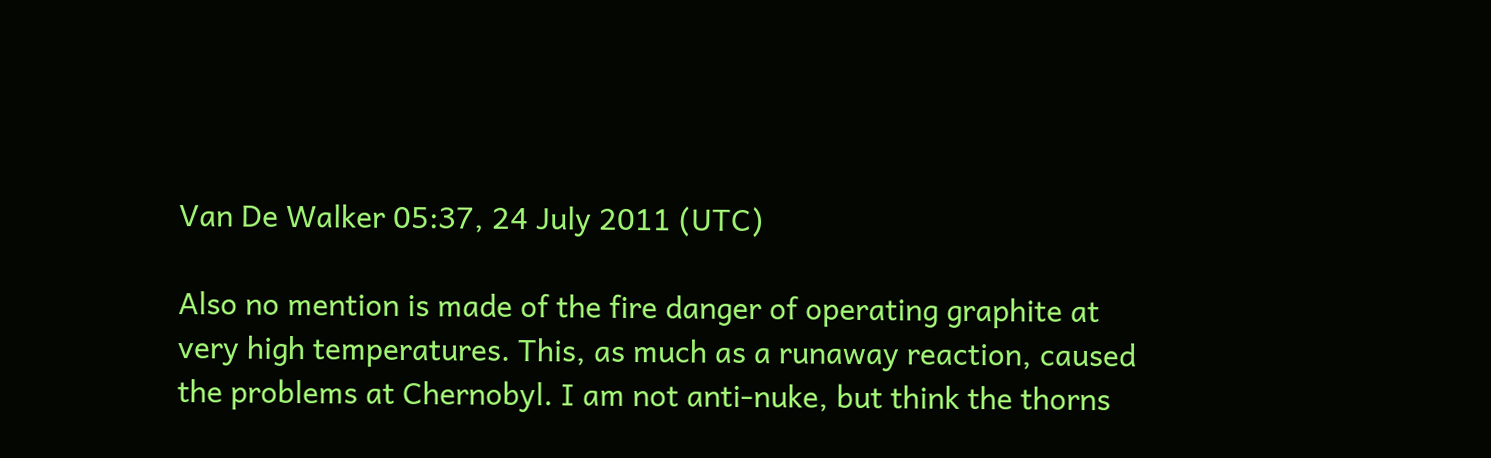Van De Walker 05:37, 24 July 2011 (UTC)

Also no mention is made of the fire danger of operating graphite at very high temperatures. This, as much as a runaway reaction, caused the problems at Chernobyl. I am not anti-nuke, but think the thorns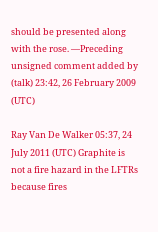should be presented along with the rose. —Preceding unsigned comment added by (talk) 23:42, 26 February 2009 (UTC)

Ray Van De Walker 05:37, 24 July 2011 (UTC) Graphite is not a fire hazard in the LFTRs because fires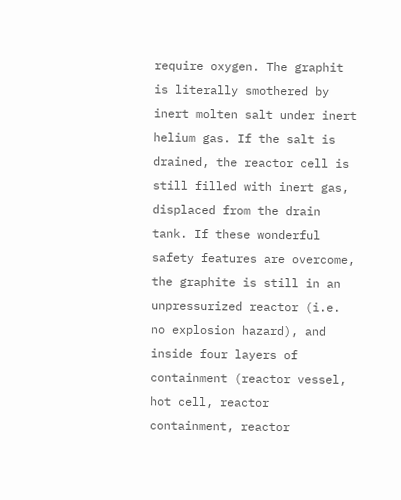require oxygen. The graphit is literally smothered by inert molten salt under inert helium gas. If the salt is drained, the reactor cell is still filled with inert gas, displaced from the drain tank. If these wonderful safety features are overcome, the graphite is still in an unpressurized reactor (i.e. no explosion hazard), and inside four layers of containment (reactor vessel, hot cell, reactor containment, reactor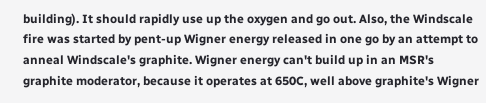building). It should rapidly use up the oxygen and go out. Also, the Windscale fire was started by pent-up Wigner energy released in one go by an attempt to anneal Windscale's graphite. Wigner energy can't build up in an MSR's graphite moderator, because it operates at 650C, well above graphite's Wigner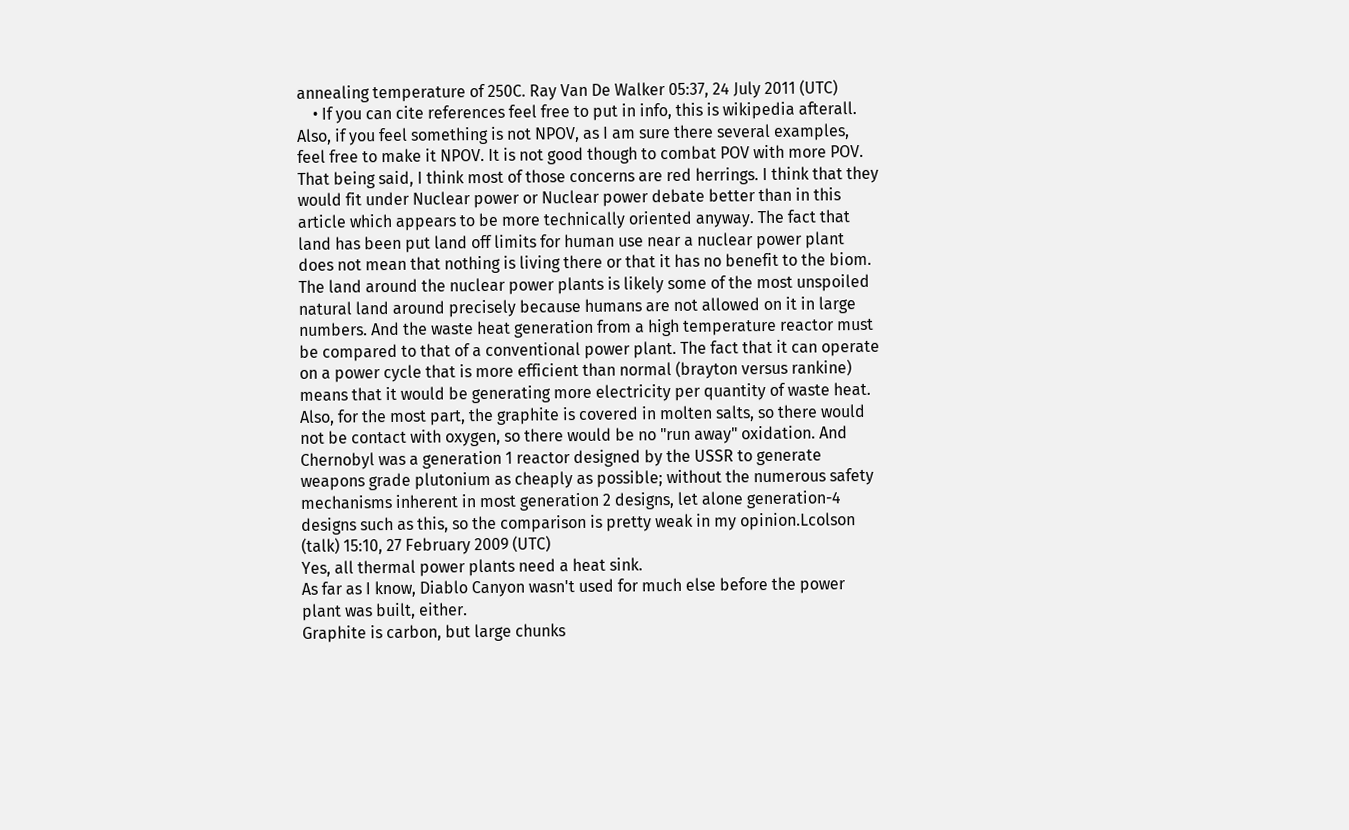annealing temperature of 250C. Ray Van De Walker 05:37, 24 July 2011 (UTC)
    • If you can cite references feel free to put in info, this is wikipedia afterall. Also, if you feel something is not NPOV, as I am sure there several examples, feel free to make it NPOV. It is not good though to combat POV with more POV. That being said, I think most of those concerns are red herrings. I think that they would fit under Nuclear power or Nuclear power debate better than in this article which appears to be more technically oriented anyway. The fact that land has been put land off limits for human use near a nuclear power plant does not mean that nothing is living there or that it has no benefit to the biom. The land around the nuclear power plants is likely some of the most unspoiled natural land around precisely because humans are not allowed on it in large numbers. And the waste heat generation from a high temperature reactor must be compared to that of a conventional power plant. The fact that it can operate on a power cycle that is more efficient than normal (brayton versus rankine) means that it would be generating more electricity per quantity of waste heat. Also, for the most part, the graphite is covered in molten salts, so there would not be contact with oxygen, so there would be no "run away" oxidation. And Chernobyl was a generation 1 reactor designed by the USSR to generate weapons grade plutonium as cheaply as possible; without the numerous safety mechanisms inherent in most generation 2 designs, let alone generation-4 designs such as this, so the comparison is pretty weak in my opinion.Lcolson (talk) 15:10, 27 February 2009 (UTC)
Yes, all thermal power plants need a heat sink.
As far as I know, Diablo Canyon wasn't used for much else before the power plant was built, either.
Graphite is carbon, but large chunks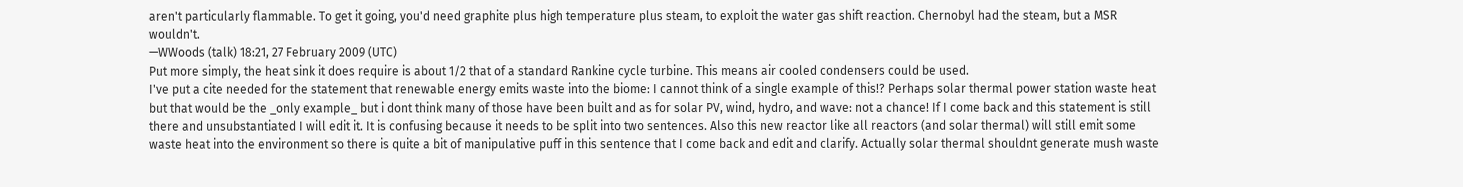aren't particularly flammable. To get it going, you'd need graphite plus high temperature plus steam, to exploit the water gas shift reaction. Chernobyl had the steam, but a MSR wouldn't.
—WWoods (talk) 18:21, 27 February 2009 (UTC)
Put more simply, the heat sink it does require is about 1/2 that of a standard Rankine cycle turbine. This means air cooled condensers could be used.
I've put a cite needed for the statement that renewable energy emits waste into the biome: I cannot think of a single example of this!? Perhaps solar thermal power station waste heat but that would be the _only example_ but i dont think many of those have been built and as for solar PV, wind, hydro, and wave: not a chance! If I come back and this statement is still there and unsubstantiated I will edit it. It is confusing because it needs to be split into two sentences. Also this new reactor like all reactors (and solar thermal) will still emit some waste heat into the environment so there is quite a bit of manipulative puff in this sentence that I come back and edit and clarify. Actually solar thermal shouldnt generate mush waste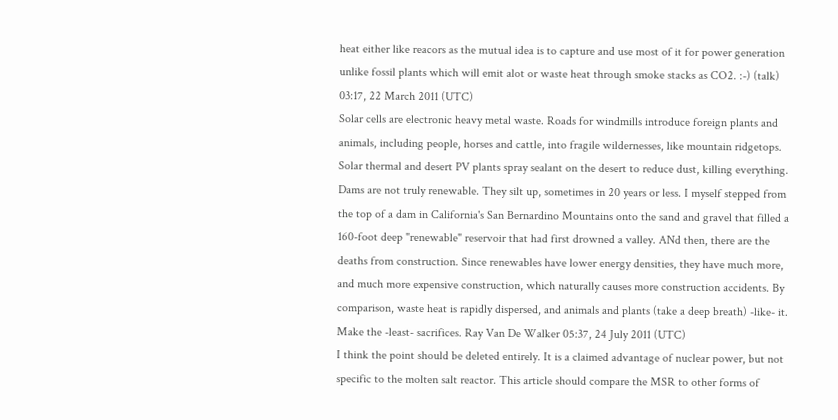heat either like reacors as the mutual idea is to capture and use most of it for power generation unlike fossil plants which will emit alot or waste heat through smoke stacks as CO2. :-) (talk) 03:17, 22 March 2011 (UTC)
Solar cells are electronic heavy metal waste. Roads for windmills introduce foreign plants and animals, including people, horses and cattle, into fragile wildernesses, like mountain ridgetops. Solar thermal and desert PV plants spray sealant on the desert to reduce dust, killing everything. Dams are not truly renewable. They silt up, sometimes in 20 years or less. I myself stepped from the top of a dam in California's San Bernardino Mountains onto the sand and gravel that filled a 160-foot deep "renewable" reservoir that had first drowned a valley. ANd then, there are the deaths from construction. Since renewables have lower energy densities, they have much more, and much more expensive construction, which naturally causes more construction accidents. By comparison, waste heat is rapidly dispersed, and animals and plants (take a deep breath) -like- it. Make the -least- sacrifices. Ray Van De Walker 05:37, 24 July 2011 (UTC)
I think the point should be deleted entirely. It is a claimed advantage of nuclear power, but not specific to the molten salt reactor. This article should compare the MSR to other forms of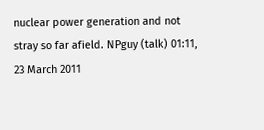nuclear power generation and not stray so far afield. NPguy (talk) 01:11, 23 March 2011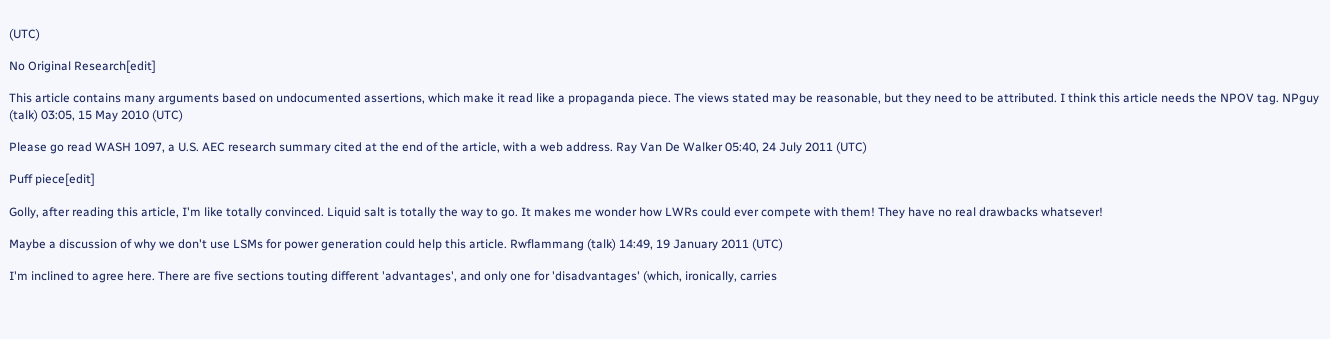(UTC)

No Original Research[edit]

This article contains many arguments based on undocumented assertions, which make it read like a propaganda piece. The views stated may be reasonable, but they need to be attributed. I think this article needs the NPOV tag. NPguy (talk) 03:05, 15 May 2010 (UTC)

Please go read WASH 1097, a U.S. AEC research summary cited at the end of the article, with a web address. Ray Van De Walker 05:40, 24 July 2011 (UTC)

Puff piece[edit]

Golly, after reading this article, I'm like totally convinced. Liquid salt is totally the way to go. It makes me wonder how LWRs could ever compete with them! They have no real drawbacks whatsever!

Maybe a discussion of why we don't use LSMs for power generation could help this article. Rwflammang (talk) 14:49, 19 January 2011 (UTC)

I'm inclined to agree here. There are five sections touting different 'advantages', and only one for 'disadvantages' (which, ironically, carries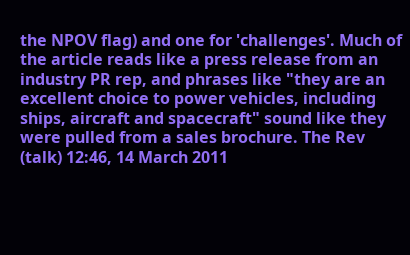the NPOV flag) and one for 'challenges'. Much of the article reads like a press release from an industry PR rep, and phrases like "they are an excellent choice to power vehicles, including ships, aircraft and spacecraft" sound like they were pulled from a sales brochure. The Rev (talk) 12:46, 14 March 2011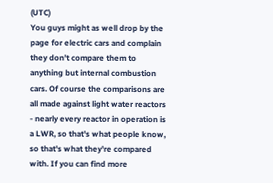(UTC)
You guys might as well drop by the page for electric cars and complain they don't compare them to anything but internal combustion cars. Of course the comparisons are all made against light water reactors - nearly every reactor in operation is a LWR, so that's what people know, so that's what they're compared with. If you can find more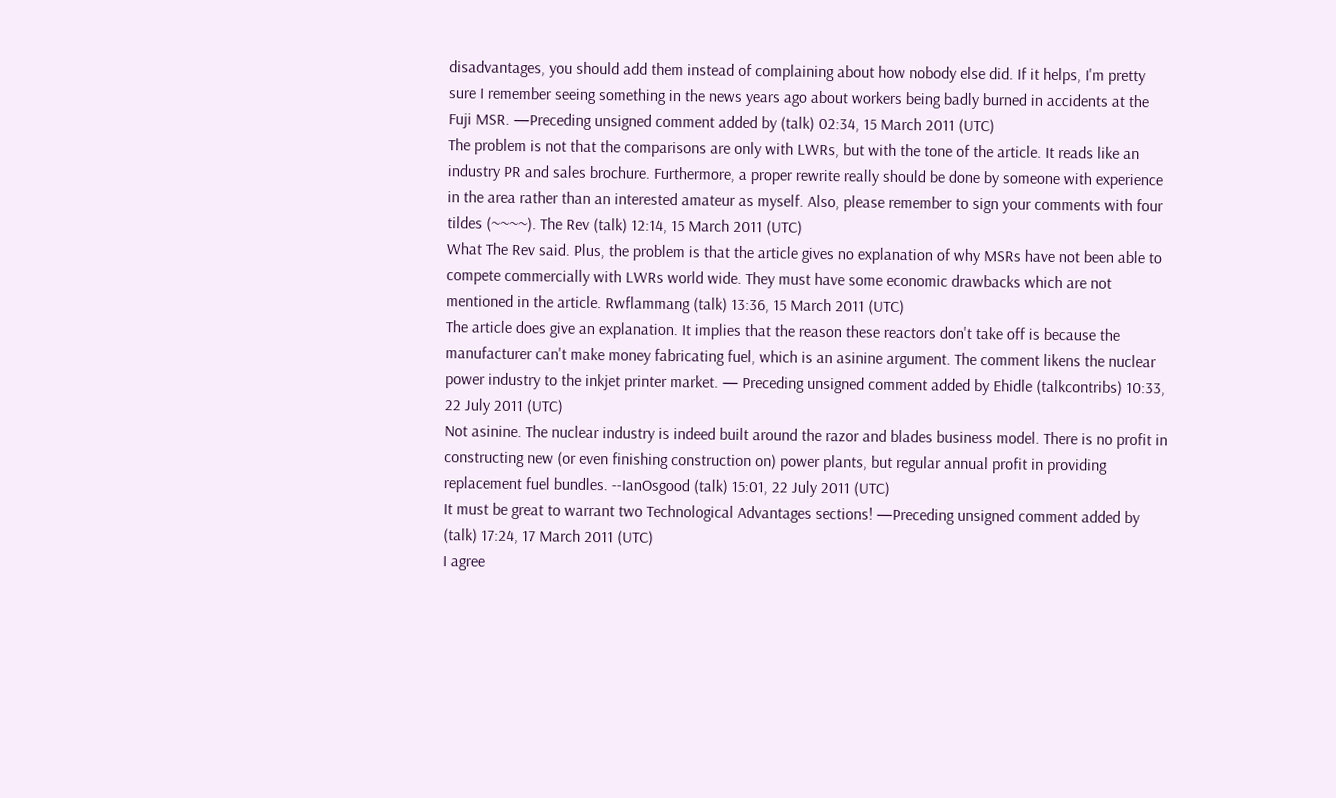disadvantages, you should add them instead of complaining about how nobody else did. If it helps, I'm pretty sure I remember seeing something in the news years ago about workers being badly burned in accidents at the Fuji MSR. —Preceding unsigned comment added by (talk) 02:34, 15 March 2011 (UTC)
The problem is not that the comparisons are only with LWRs, but with the tone of the article. It reads like an industry PR and sales brochure. Furthermore, a proper rewrite really should be done by someone with experience in the area rather than an interested amateur as myself. Also, please remember to sign your comments with four tildes (~~~~). The Rev (talk) 12:14, 15 March 2011 (UTC)
What The Rev said. Plus, the problem is that the article gives no explanation of why MSRs have not been able to compete commercially with LWRs world wide. They must have some economic drawbacks which are not mentioned in the article. Rwflammang (talk) 13:36, 15 March 2011 (UTC)
The article does give an explanation. It implies that the reason these reactors don't take off is because the manufacturer can't make money fabricating fuel, which is an asinine argument. The comment likens the nuclear power industry to the inkjet printer market. — Preceding unsigned comment added by Ehidle (talkcontribs) 10:33, 22 July 2011 (UTC)
Not asinine. The nuclear industry is indeed built around the razor and blades business model. There is no profit in constructing new (or even finishing construction on) power plants, but regular annual profit in providing replacement fuel bundles. --IanOsgood (talk) 15:01, 22 July 2011 (UTC)
It must be great to warrant two Technological Advantages sections! —Preceding unsigned comment added by (talk) 17:24, 17 March 2011 (UTC)
I agree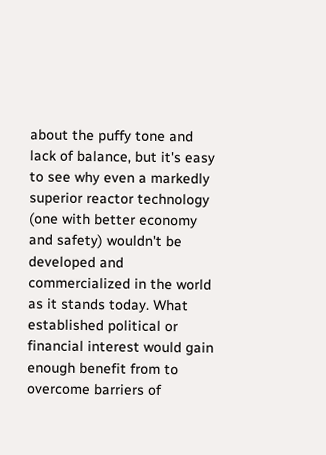about the puffy tone and lack of balance, but it's easy to see why even a markedly superior reactor technology (one with better economy and safety) wouldn't be developed and commercialized in the world as it stands today. What established political or financial interest would gain enough benefit from to overcome barriers of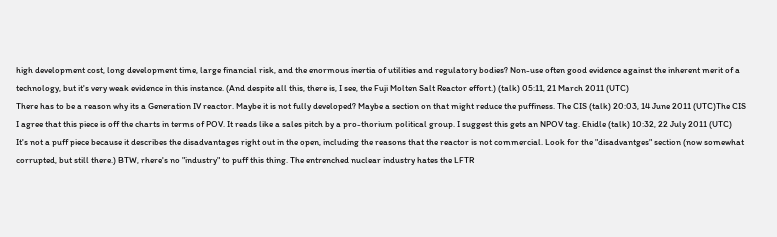high development cost, long development time, large financial risk, and the enormous inertia of utilities and regulatory bodies? Non-use often good evidence against the inherent merit of a technology, but it's very weak evidence in this instance. (And despite all this, there is, I see, the Fuji Molten Salt Reactor effort.) (talk) 05:11, 21 March 2011 (UTC)
There has to be a reason why its a Generation IV reactor. Maybe it is not fully developed? Maybe a section on that might reduce the puffiness. The CIS (talk) 20:03, 14 June 2011 (UTC)The CIS
I agree that this piece is off the charts in terms of POV. It reads like a sales pitch by a pro-thorium political group. I suggest this gets an NPOV tag. Ehidle (talk) 10:32, 22 July 2011 (UTC)
It's not a puff piece because it describes the disadvantages right out in the open, including the reasons that the reactor is not commercial. Look for the "disadvantges" section (now somewhat corrupted, but still there.) BTW, rhere's no "industry" to puff this thing. The entrenched nuclear industry hates the LFTR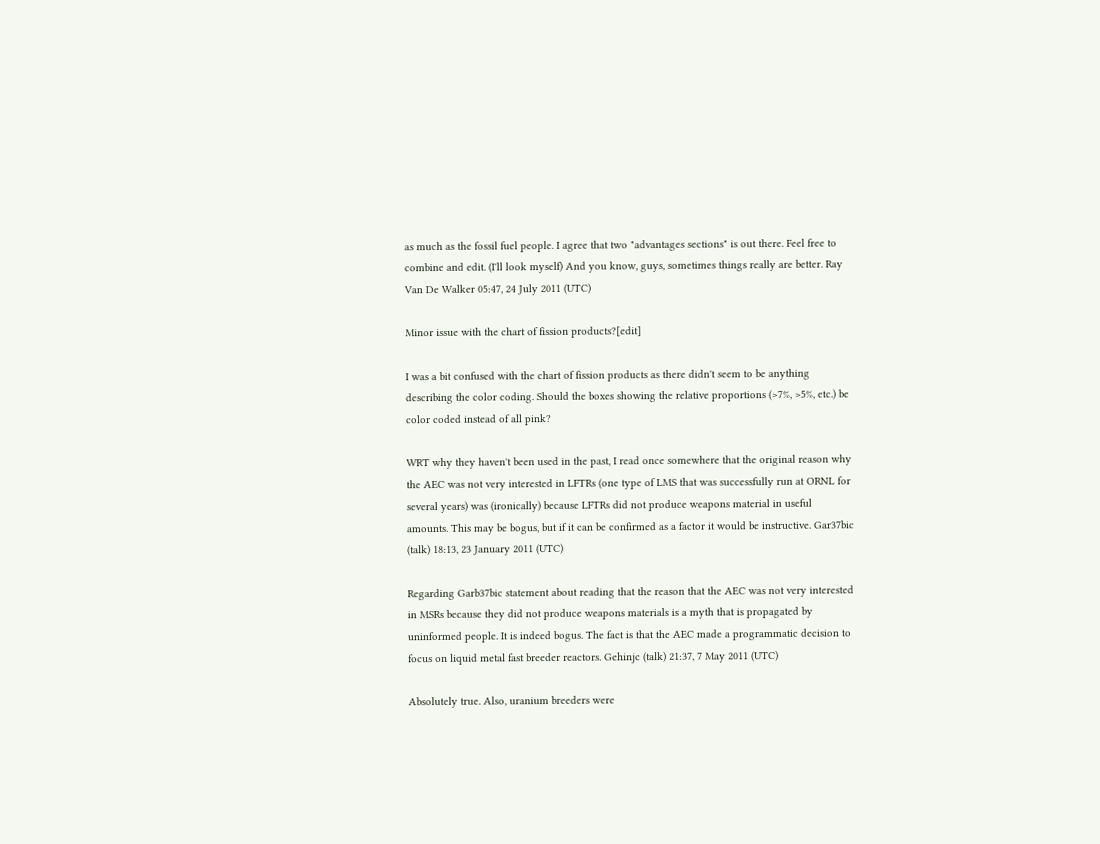as much as the fossil fuel people. I agree that two "advantages sections" is out there. Feel free to combine and edit. (I'll look myself) And you know, guys, sometimes things really are better. Ray Van De Walker 05:47, 24 July 2011 (UTC)

Minor issue with the chart of fission products?[edit]

I was a bit confused with the chart of fission products as there didn't seem to be anything describing the color coding. Should the boxes showing the relative proportions (>7%, >5%, etc.) be color coded instead of all pink?

WRT why they haven't been used in the past, I read once somewhere that the original reason why the AEC was not very interested in LFTRs (one type of LMS that was successfully run at ORNL for several years) was (ironically) because LFTRs did not produce weapons material in useful amounts. This may be bogus, but if it can be confirmed as a factor it would be instructive. Gar37bic (talk) 18:13, 23 January 2011 (UTC)

Regarding Garb37bic statement about reading that the reason that the AEC was not very interested in MSRs because they did not produce weapons materials is a myth that is propagated by uninformed people. It is indeed bogus. The fact is that the AEC made a programmatic decision to focus on liquid metal fast breeder reactors. Gehinjc (talk) 21:37, 7 May 2011 (UTC)

Absolutely true. Also, uranium breeders were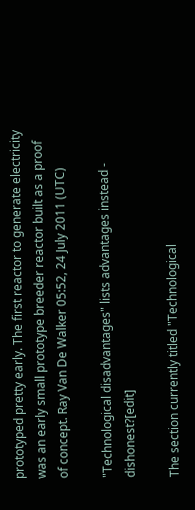prototyped pretty early. The first reactor to generate electricity was an early small prototype breeder reactor built as a proof of concept. Ray Van De Walker 05:52, 24 July 2011 (UTC)

"Technological disadvantages" lists advantages instead - dishonest?[edit]

The section currently titled "Technological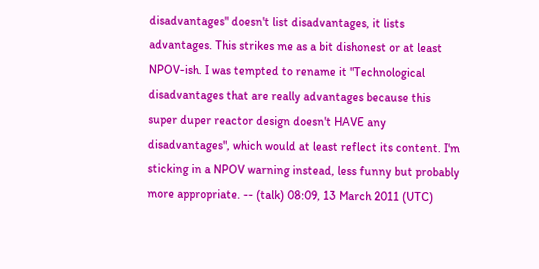disadvantages" doesn't list disadvantages, it lists advantages. This strikes me as a bit dishonest or at least NPOV-ish. I was tempted to rename it "Technological disadvantages that are really advantages because this super duper reactor design doesn't HAVE any disadvantages", which would at least reflect its content. I'm sticking in a NPOV warning instead, less funny but probably more appropriate. -- (talk) 08:09, 13 March 2011 (UTC)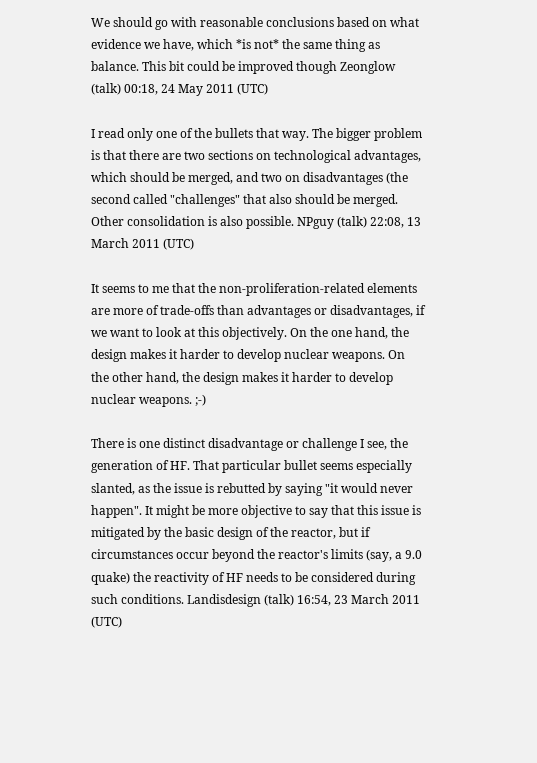We should go with reasonable conclusions based on what evidence we have, which *is not* the same thing as balance. This bit could be improved though Zeonglow (talk) 00:18, 24 May 2011 (UTC)

I read only one of the bullets that way. The bigger problem is that there are two sections on technological advantages, which should be merged, and two on disadvantages (the second called "challenges" that also should be merged. Other consolidation is also possible. NPguy (talk) 22:08, 13 March 2011 (UTC)

It seems to me that the non-proliferation-related elements are more of trade-offs than advantages or disadvantages, if we want to look at this objectively. On the one hand, the design makes it harder to develop nuclear weapons. On the other hand, the design makes it harder to develop nuclear weapons. ;-)

There is one distinct disadvantage or challenge I see, the generation of HF. That particular bullet seems especially slanted, as the issue is rebutted by saying "it would never happen". It might be more objective to say that this issue is mitigated by the basic design of the reactor, but if circumstances occur beyond the reactor's limits (say, a 9.0 quake) the reactivity of HF needs to be considered during such conditions. Landisdesign (talk) 16:54, 23 March 2011 (UTC)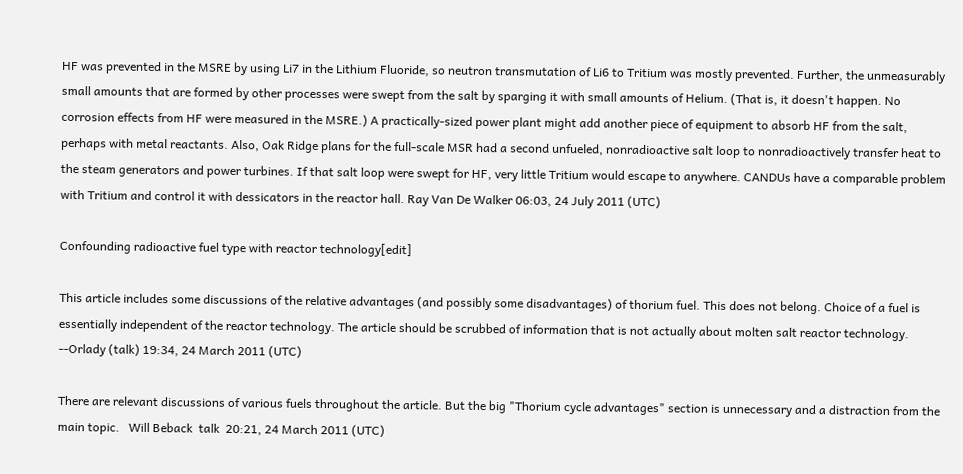HF was prevented in the MSRE by using Li7 in the Lithium Fluoride, so neutron transmutation of Li6 to Tritium was mostly prevented. Further, the unmeasurably small amounts that are formed by other processes were swept from the salt by sparging it with small amounts of Helium. (That is, it doesn't happen. No corrosion effects from HF were measured in the MSRE.) A practically-sized power plant might add another piece of equipment to absorb HF from the salt, perhaps with metal reactants. Also, Oak Ridge plans for the full-scale MSR had a second unfueled, nonradioactive salt loop to nonradioactively transfer heat to the steam generators and power turbines. If that salt loop were swept for HF, very little Tritium would escape to anywhere. CANDUs have a comparable problem with Tritium and control it with dessicators in the reactor hall. Ray Van De Walker 06:03, 24 July 2011 (UTC)

Confounding radioactive fuel type with reactor technology[edit]

This article includes some discussions of the relative advantages (and possibly some disadvantages) of thorium fuel. This does not belong. Choice of a fuel is essentially independent of the reactor technology. The article should be scrubbed of information that is not actually about molten salt reactor technology. --Orlady (talk) 19:34, 24 March 2011 (UTC)

There are relevant discussions of various fuels throughout the article. But the big "Thorium cycle advantages" section is unnecessary and a distraction from the main topic.   Will Beback  talk  20:21, 24 March 2011 (UTC)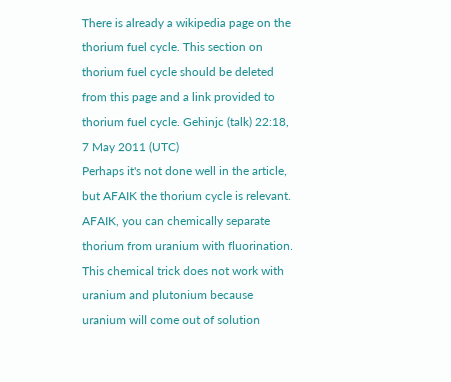There is already a wikipedia page on the thorium fuel cycle. This section on thorium fuel cycle should be deleted from this page and a link provided to thorium fuel cycle. Gehinjc (talk) 22:18, 7 May 2011 (UTC)
Perhaps it's not done well in the article, but AFAIK the thorium cycle is relevant. AFAIK, you can chemically separate thorium from uranium with fluorination. This chemical trick does not work with uranium and plutonium because uranium will come out of solution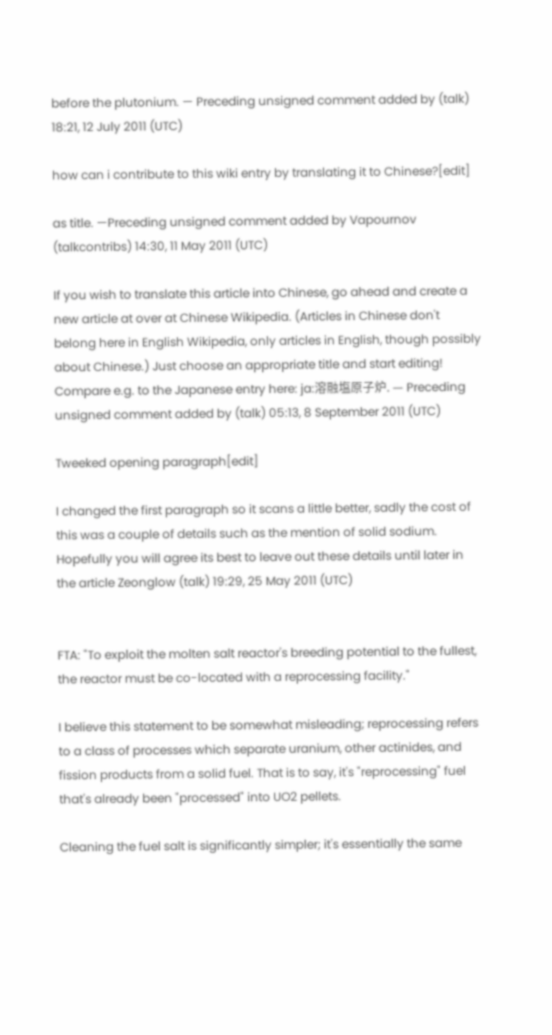before the plutonium. — Preceding unsigned comment added by (talk) 18:21, 12 July 2011 (UTC)

how can i contribute to this wiki entry by translating it to Chinese?[edit]

as title. —Preceding unsigned comment added by Vapournov (talkcontribs) 14:30, 11 May 2011 (UTC)

If you wish to translate this article into Chinese, go ahead and create a new article at over at Chinese Wikipedia. (Articles in Chinese don't belong here in English Wikipedia, only articles in English, though possibly about Chinese.) Just choose an appropriate title and start editing! Compare e.g. to the Japanese entry here: ja:溶融塩原子炉. — Preceding unsigned comment added by (talk) 05:13, 8 September 2011 (UTC)

Tweeked opening paragraph[edit]

I changed the first paragraph so it scans a little better, sadly the cost of this was a couple of details such as the mention of solid sodium. Hopefully you will agree its best to leave out these details until later in the article Zeonglow (talk) 19:29, 25 May 2011 (UTC)


FTA: "To exploit the molten salt reactor's breeding potential to the fullest, the reactor must be co-located with a reprocessing facility."

I believe this statement to be somewhat misleading; reprocessing refers to a class of processes which separate uranium, other actinides, and fission products from a solid fuel. That is to say, it's "reprocessing" fuel that's already been "processed" into UO2 pellets.

Cleaning the fuel salt is significantly simpler; it's essentially the same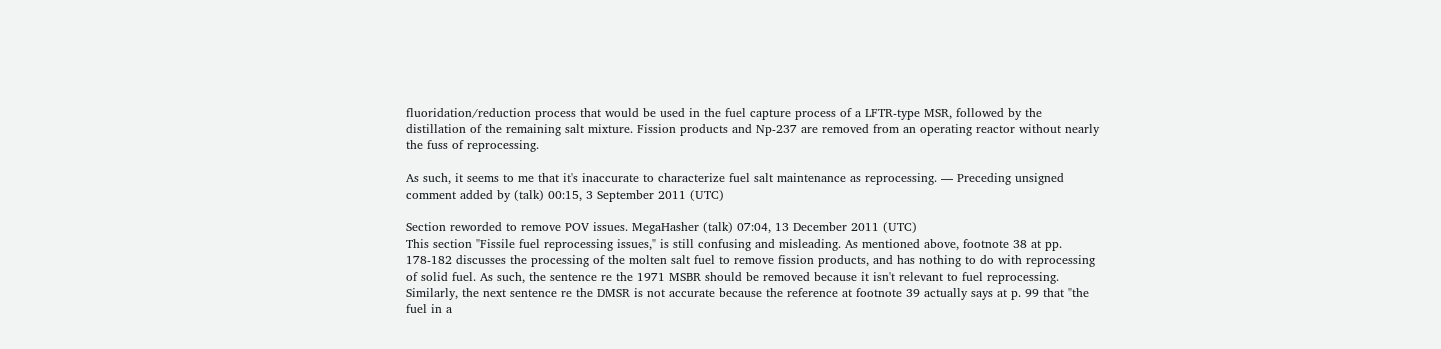fluoridation/reduction process that would be used in the fuel capture process of a LFTR-type MSR, followed by the distillation of the remaining salt mixture. Fission products and Np-237 are removed from an operating reactor without nearly the fuss of reprocessing.

As such, it seems to me that it's inaccurate to characterize fuel salt maintenance as reprocessing. — Preceding unsigned comment added by (talk) 00:15, 3 September 2011 (UTC)

Section reworded to remove POV issues. MegaHasher (talk) 07:04, 13 December 2011 (UTC)
This section "Fissile fuel reprocessing issues," is still confusing and misleading. As mentioned above, footnote 38 at pp. 178-182 discusses the processing of the molten salt fuel to remove fission products, and has nothing to do with reprocessing of solid fuel. As such, the sentence re the 1971 MSBR should be removed because it isn't relevant to fuel reprocessing. Similarly, the next sentence re the DMSR is not accurate because the reference at footnote 39 actually says at p. 99 that "the fuel in a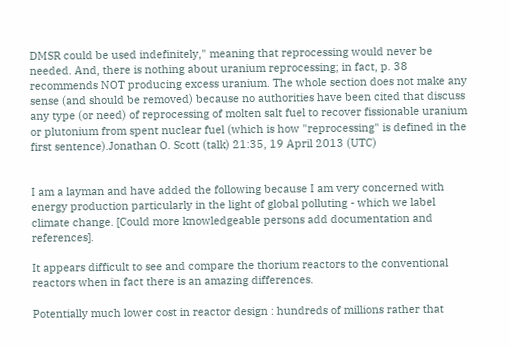DMSR could be used indefinitely," meaning that reprocessing would never be needed. And, there is nothing about uranium reprocessing; in fact, p. 38 recommends NOT producing excess uranium. The whole section does not make any sense (and should be removed) because no authorities have been cited that discuss any type (or need) of reprocessing of molten salt fuel to recover fissionable uranium or plutonium from spent nuclear fuel (which is how "reprocessing" is defined in the first sentence).Jonathan O. Scott (talk) 21:35, 19 April 2013 (UTC)


I am a layman and have added the following because I am very concerned with energy production particularly in the light of global polluting - which we label climate change. [Could more knowledgeable persons add documentation and references].

It appears difficult to see and compare the thorium reactors to the conventional reactors when in fact there is an amazing differences.

Potentially much lower cost in reactor design : hundreds of millions rather that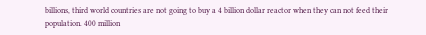billions, third world countries are not going to buy a 4 billion dollar reactor when they can not feed their population. 400 million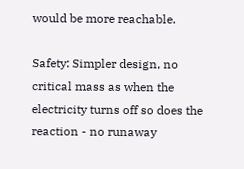would be more reachable.

Safety: Simpler design, no critical mass as when the electricity turns off so does the reaction - no runaway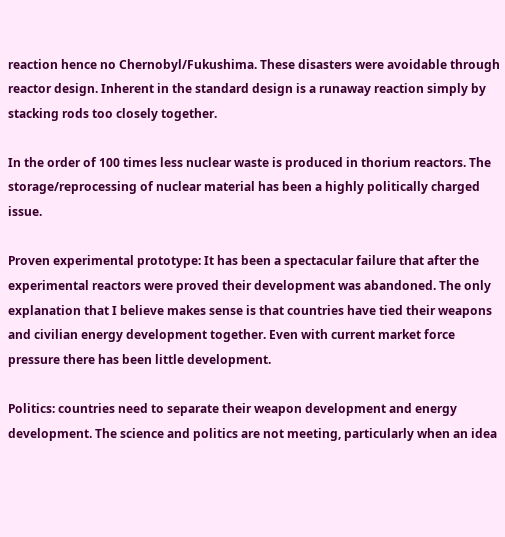reaction hence no Chernobyl/Fukushima. These disasters were avoidable through reactor design. Inherent in the standard design is a runaway reaction simply by stacking rods too closely together.

In the order of 100 times less nuclear waste is produced in thorium reactors. The storage/reprocessing of nuclear material has been a highly politically charged issue.

Proven experimental prototype: It has been a spectacular failure that after the experimental reactors were proved their development was abandoned. The only explanation that I believe makes sense is that countries have tied their weapons and civilian energy development together. Even with current market force pressure there has been little development.

Politics: countries need to separate their weapon development and energy development. The science and politics are not meeting, particularly when an idea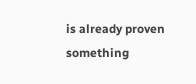is already proven something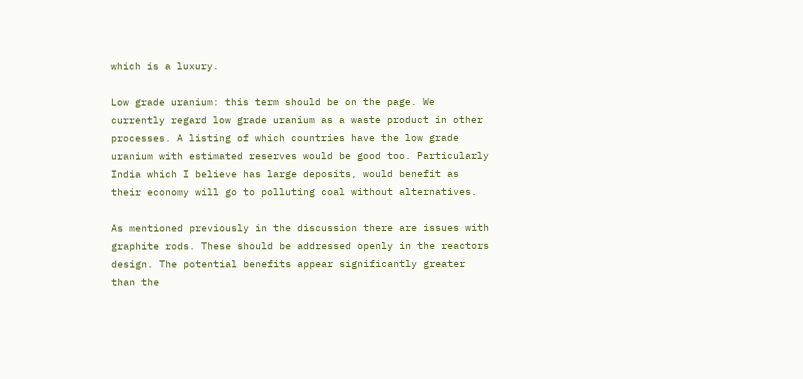which is a luxury.

Low grade uranium: this term should be on the page. We currently regard low grade uranium as a waste product in other processes. A listing of which countries have the low grade uranium with estimated reserves would be good too. Particularly India which I believe has large deposits, would benefit as their economy will go to polluting coal without alternatives.

As mentioned previously in the discussion there are issues with graphite rods. These should be addressed openly in the reactors design. The potential benefits appear significantly greater than the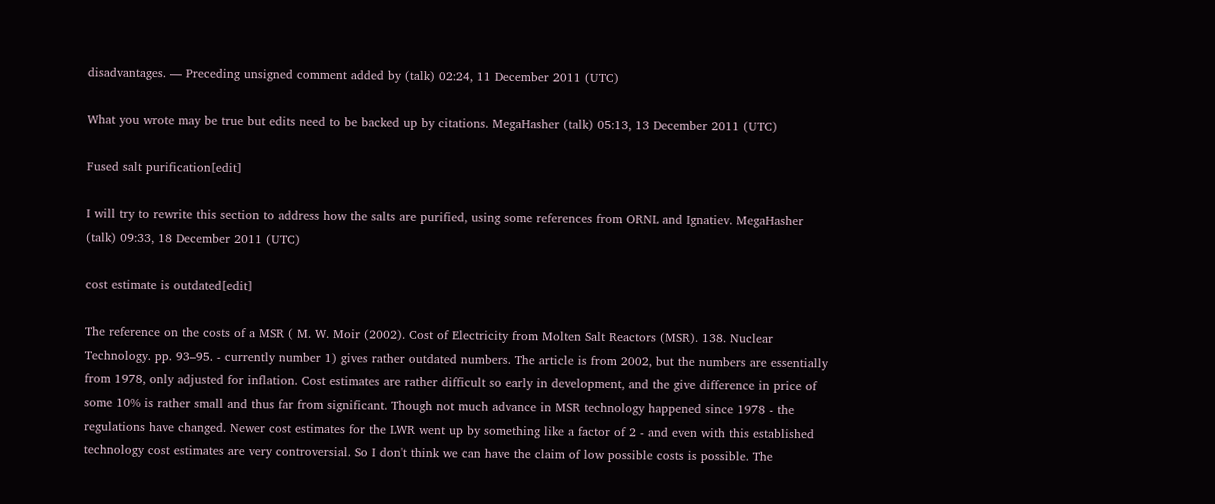disadvantages. — Preceding unsigned comment added by (talk) 02:24, 11 December 2011 (UTC)

What you wrote may be true but edits need to be backed up by citations. MegaHasher (talk) 05:13, 13 December 2011 (UTC)

Fused salt purification[edit]

I will try to rewrite this section to address how the salts are purified, using some references from ORNL and Ignatiev. MegaHasher (talk) 09:33, 18 December 2011 (UTC)

cost estimate is outdated[edit]

The reference on the costs of a MSR ( M. W. Moir (2002). Cost of Electricity from Molten Salt Reactors (MSR). 138. Nuclear Technology. pp. 93–95. - currently number 1) gives rather outdated numbers. The article is from 2002, but the numbers are essentially from 1978, only adjusted for inflation. Cost estimates are rather difficult so early in development, and the give difference in price of some 10% is rather small and thus far from significant. Though not much advance in MSR technology happened since 1978 - the regulations have changed. Newer cost estimates for the LWR went up by something like a factor of 2 - and even with this established technology cost estimates are very controversial. So I don't think we can have the claim of low possible costs is possible. The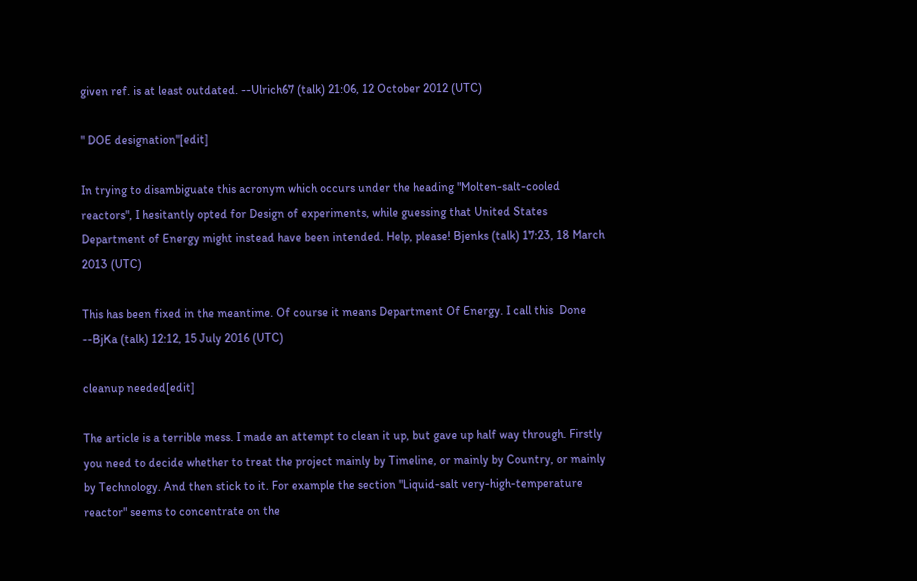given ref. is at least outdated. --Ulrich67 (talk) 21:06, 12 October 2012 (UTC)

" DOE designation"[edit]

In trying to disambiguate this acronym which occurs under the heading "Molten-salt-cooled reactors", I hesitantly opted for Design of experiments, while guessing that United States Department of Energy might instead have been intended. Help, please! Bjenks (talk) 17:23, 18 March 2013 (UTC)

This has been fixed in the meantime. Of course it means Department Of Energy. I call this  Done --BjKa (talk) 12:12, 15 July 2016 (UTC)

cleanup needed[edit]

The article is a terrible mess. I made an attempt to clean it up, but gave up half way through. Firstly you need to decide whether to treat the project mainly by Timeline, or mainly by Country, or mainly by Technology. And then stick to it. For example the section "Liquid-salt very-high-temperature reactor" seems to concentrate on the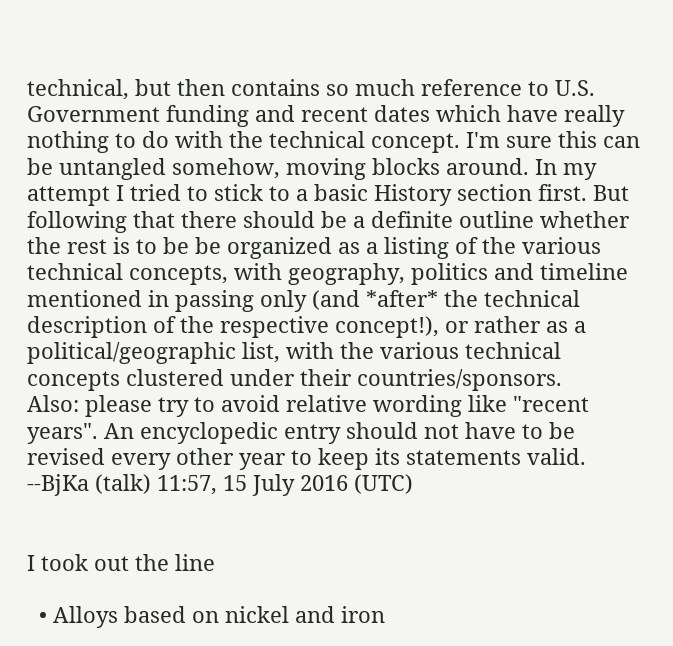technical, but then contains so much reference to U.S. Government funding and recent dates which have really nothing to do with the technical concept. I'm sure this can be untangled somehow, moving blocks around. In my attempt I tried to stick to a basic History section first. But following that there should be a definite outline whether the rest is to be be organized as a listing of the various technical concepts, with geography, politics and timeline mentioned in passing only (and *after* the technical description of the respective concept!), or rather as a political/geographic list, with the various technical concepts clustered under their countries/sponsors.
Also: please try to avoid relative wording like "recent years". An encyclopedic entry should not have to be revised every other year to keep its statements valid.
--BjKa (talk) 11:57, 15 July 2016 (UTC)


I took out the line

  • Alloys based on nickel and iron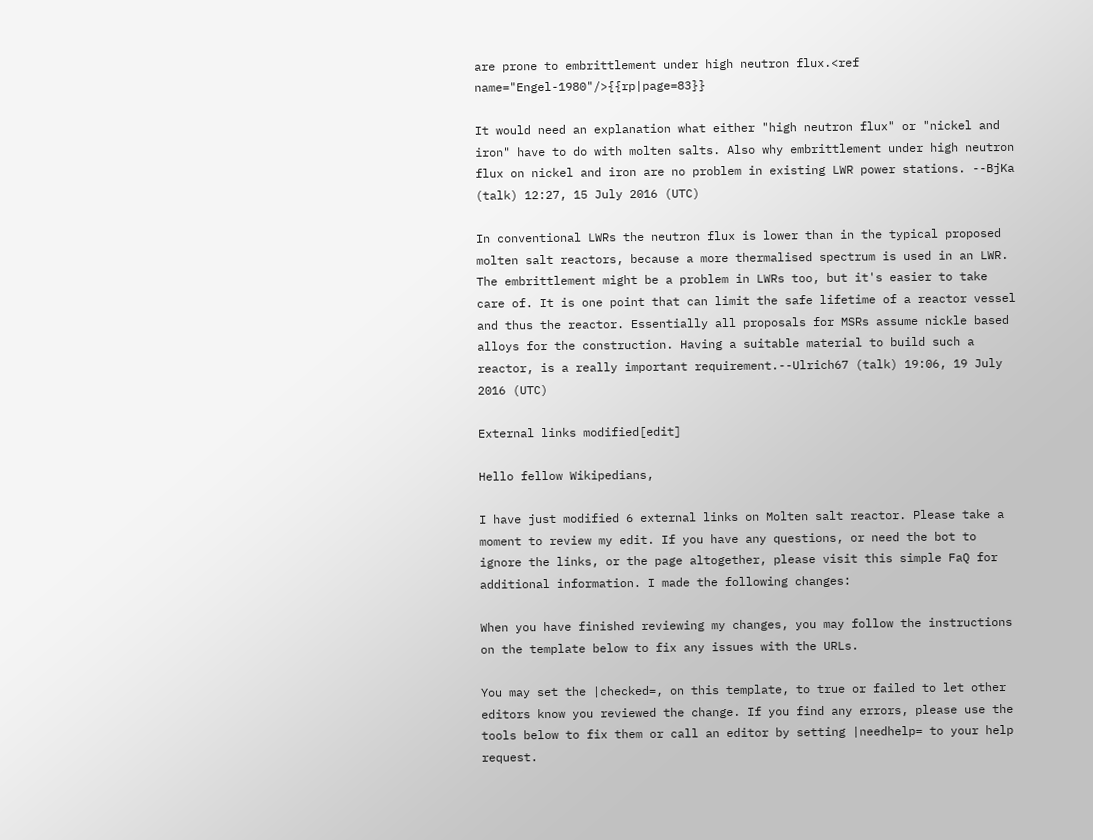are prone to embrittlement under high neutron flux.<ref name="Engel-1980"/>{{rp|page=83}}

It would need an explanation what either "high neutron flux" or "nickel and iron" have to do with molten salts. Also why embrittlement under high neutron flux on nickel and iron are no problem in existing LWR power stations. --BjKa (talk) 12:27, 15 July 2016 (UTC)

In conventional LWRs the neutron flux is lower than in the typical proposed molten salt reactors, because a more thermalised spectrum is used in an LWR. The embrittlement might be a problem in LWRs too, but it's easier to take care of. It is one point that can limit the safe lifetime of a reactor vessel and thus the reactor. Essentially all proposals for MSRs assume nickle based alloys for the construction. Having a suitable material to build such a reactor, is a really important requirement.--Ulrich67 (talk) 19:06, 19 July 2016 (UTC)

External links modified[edit]

Hello fellow Wikipedians,

I have just modified 6 external links on Molten salt reactor. Please take a moment to review my edit. If you have any questions, or need the bot to ignore the links, or the page altogether, please visit this simple FaQ for additional information. I made the following changes:

When you have finished reviewing my changes, you may follow the instructions on the template below to fix any issues with the URLs.

You may set the |checked=, on this template, to true or failed to let other editors know you reviewed the change. If you find any errors, please use the tools below to fix them or call an editor by setting |needhelp= to your help request.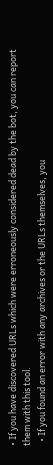• If you have discovered URLs which were erroneously considered dead by the bot, you can report them with this tool.
  • If you found an error with any archives or the URLs themselves, you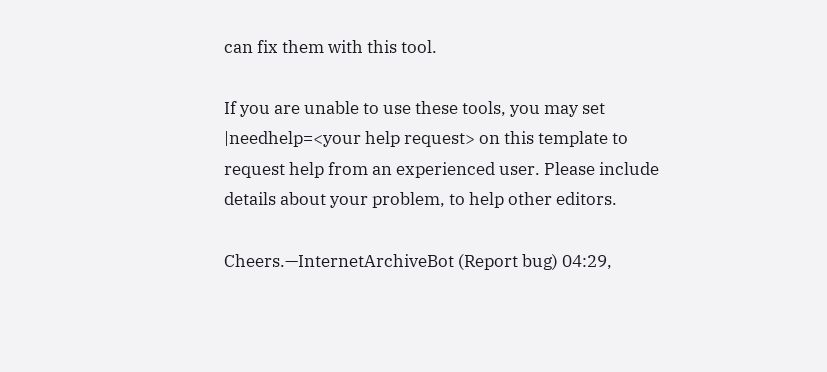can fix them with this tool.

If you are unable to use these tools, you may set |needhelp=<your help request> on this template to request help from an experienced user. Please include details about your problem, to help other editors.

Cheers.—InternetArchiveBot (Report bug) 04:29,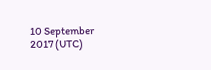10 September 2017 (UTC)